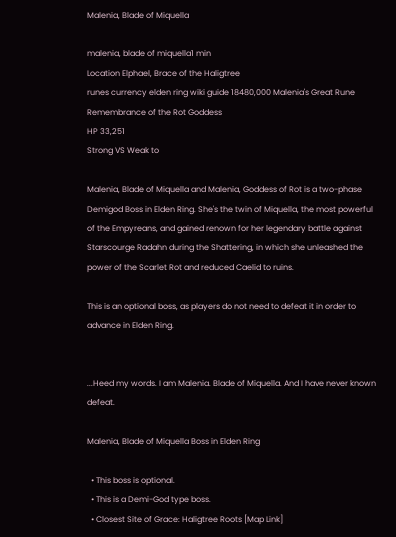Malenia, Blade of Miquella

malenia, blade of miquella1 min
Location Elphael, Brace of the Haligtree
runes currency elden ring wiki guide 18480,000 Malenia's Great Rune Remembrance of the Rot Goddess
HP 33,251
Strong VS Weak to

Malenia, Blade of Miquella and Malenia, Goddess of Rot is a two-phase Demigod Boss in Elden Ring. She's the twin of Miquella, the most powerful of the Empyreans, and gained renown for her legendary battle against Starscourge Radahn during the Shattering, in which she unleashed the power of the Scarlet Rot and reduced Caelid to ruins.

This is an optional boss, as players do not need to defeat it in order to advance in Elden Ring.


...Heed my words. I am Malenia. Blade of Miquella. And I have never known defeat.

Malenia, Blade of Miquella Boss in Elden Ring

  • This boss is optional.
  • This is a Demi-God type boss.
  • Closest Site of Grace: Haligtree Roots [Map Link]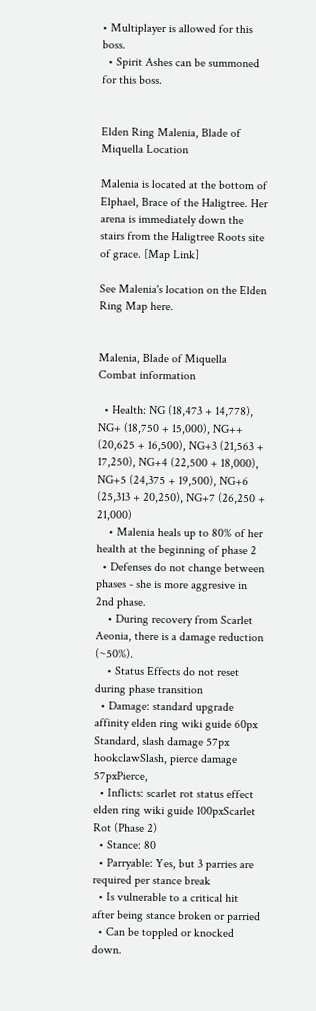• Multiplayer is allowed for this boss.
  • Spirit Ashes can be summoned for this boss.


Elden Ring Malenia, Blade of Miquella Location

Malenia is located at the bottom of Elphael, Brace of the Haligtree. Her arena is immediately down the stairs from the Haligtree Roots site of grace. [Map Link]

See Malenia's location on the Elden Ring Map here.


Malenia, Blade of Miquella Combat information

  • Health: NG (18,473 + 14,778), NG+ (18,750 + 15,000), NG++ (20,625 + 16,500), NG+3 (21,563 + 17,250), NG+4 (22,500 + 18,000), NG+5 (24,375 + 19,500), NG+6 (25,313 + 20,250), NG+7 (26,250 + 21,000)
    • Malenia heals up to 80% of her health at the beginning of phase 2
  • Defenses do not change between phases - she is more aggresive in 2nd phase.
    • During recovery from Scarlet Aeonia, there is a damage reduction (~50%).
    • Status Effects do not reset during phase transition
  • Damage: standard upgrade affinity elden ring wiki guide 60px Standard, slash damage 57px hookclawSlash, pierce damage 57pxPierce,
  • Inflicts: scarlet rot status effect elden ring wiki guide 100pxScarlet Rot (Phase 2)
  • Stance: 80
  • Parryable: Yes, but 3 parries are required per stance break
  • Is vulnerable to a critical hit after being stance broken or parried
  • Can be toppled or knocked down.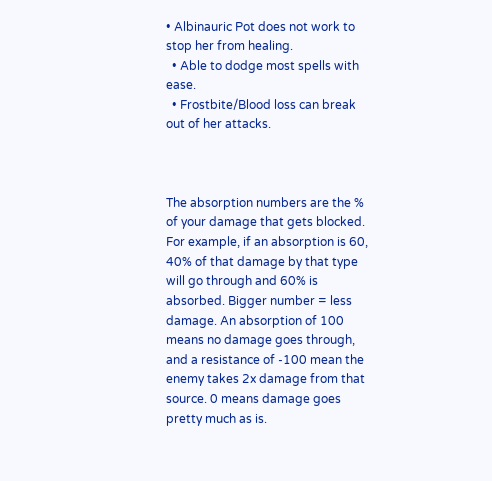• Albinauric Pot does not work to stop her from healing.
  • Able to dodge most spells with ease.
  • Frostbite/Blood loss can break out of her attacks.



The absorption numbers are the % of your damage that gets blocked. For example, if an absorption is 60, 40% of that damage by that type will go through and 60% is absorbed. Bigger number = less damage. An absorption of 100 means no damage goes through, and a resistance of -100 mean the enemy takes 2x damage from that source. 0 means damage goes pretty much as is.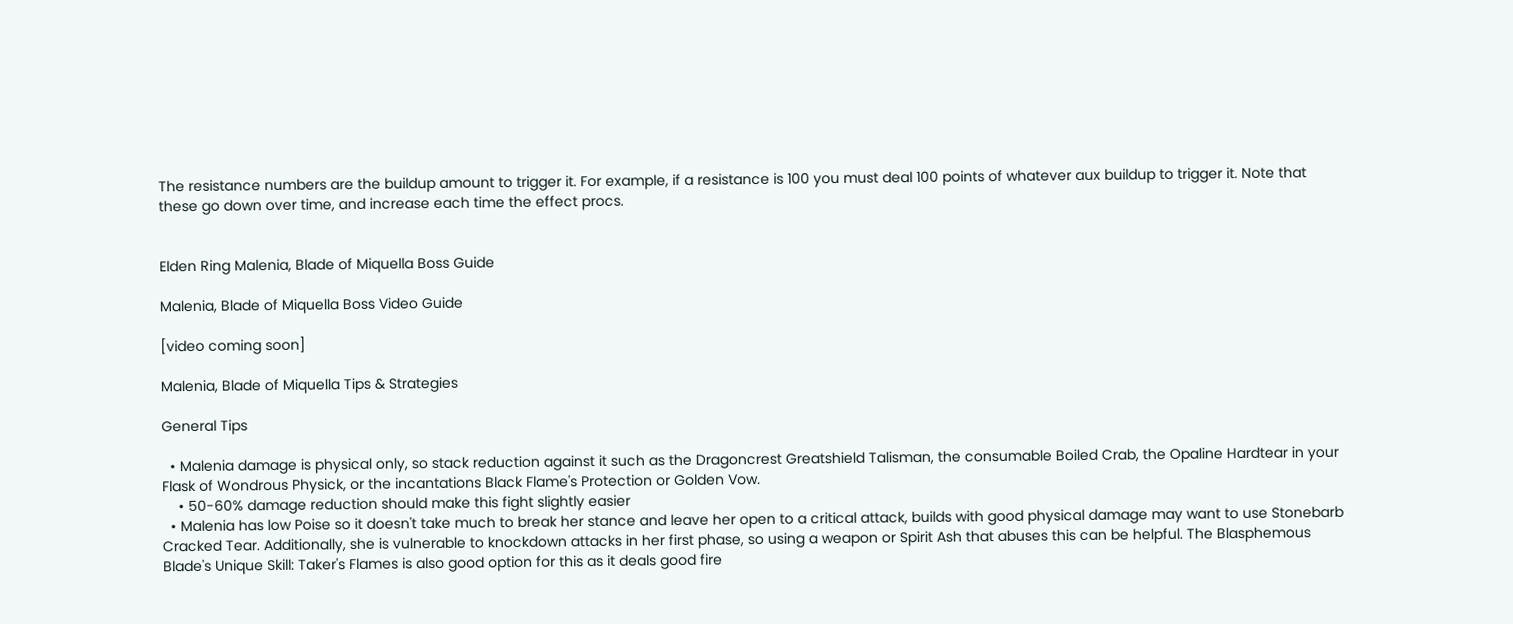The resistance numbers are the buildup amount to trigger it. For example, if a resistance is 100 you must deal 100 points of whatever aux buildup to trigger it. Note that these go down over time, and increase each time the effect procs.


Elden Ring Malenia, Blade of Miquella Boss Guide

Malenia, Blade of Miquella Boss Video Guide

[video coming soon]

Malenia, Blade of Miquella Tips & Strategies

General Tips

  • Malenia damage is physical only, so stack reduction against it such as the Dragoncrest Greatshield Talisman, the consumable Boiled Crab, the Opaline Hardtear in your Flask of Wondrous Physick, or the incantations Black Flame's Protection or Golden Vow.
    • 50-60% damage reduction should make this fight slightly easier
  • Malenia has low Poise so it doesn't take much to break her stance and leave her open to a critical attack, builds with good physical damage may want to use Stonebarb Cracked Tear. Additionally, she is vulnerable to knockdown attacks in her first phase, so using a weapon or Spirit Ash that abuses this can be helpful. The Blasphemous Blade's Unique Skill: Taker's Flames is also good option for this as it deals good fire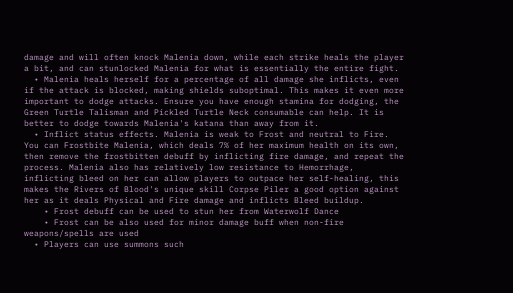damage and will often knock Malenia down, while each strike heals the player a bit, and can stunlocked Malenia for what is essentially the entire fight.
  • Malenia heals herself for a percentage of all damage she inflicts, even if the attack is blocked, making shields suboptimal. This makes it even more important to dodge attacks. Ensure you have enough stamina for dodging, the Green Turtle Talisman and Pickled Turtle Neck consumable can help. It is better to dodge towards Malenia's katana than away from it.
  • Inflict status effects. Malenia is weak to Frost and neutral to Fire. You can Frostbite Malenia, which deals 7% of her maximum health on its own, then remove the frostbitten debuff by inflicting fire damage, and repeat the process. Malenia also has relatively low resistance to Hemorrhage, inflicting bleed on her can allow players to outpace her self-healing, this makes the Rivers of Blood's unique skill Corpse Piler a good option against her as it deals Physical and Fire damage and inflicts Bleed buildup.
    • Frost debuff can be used to stun her from Waterwolf Dance
    • Frost can be also used for minor damage buff when non-fire weapons/spells are used
  • Players can use summons such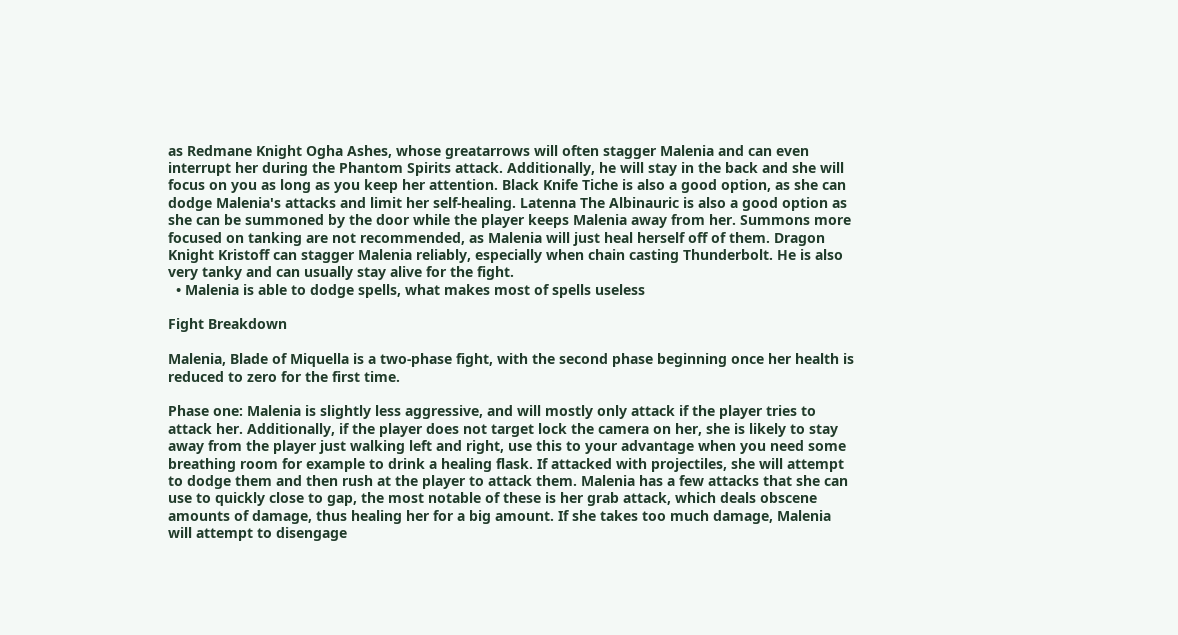as Redmane Knight Ogha Ashes, whose greatarrows will often stagger Malenia and can even interrupt her during the Phantom Spirits attack. Additionally, he will stay in the back and she will focus on you as long as you keep her attention. Black Knife Tiche is also a good option, as she can dodge Malenia's attacks and limit her self-healing. Latenna The Albinauric is also a good option as she can be summoned by the door while the player keeps Malenia away from her. Summons more focused on tanking are not recommended, as Malenia will just heal herself off of them. Dragon Knight Kristoff can stagger Malenia reliably, especially when chain casting Thunderbolt. He is also very tanky and can usually stay alive for the fight.
  • Malenia is able to dodge spells, what makes most of spells useless

Fight Breakdown

Malenia, Blade of Miquella is a two-phase fight, with the second phase beginning once her health is reduced to zero for the first time.

Phase one: Malenia is slightly less aggressive, and will mostly only attack if the player tries to attack her. Additionally, if the player does not target lock the camera on her, she is likely to stay away from the player just walking left and right, use this to your advantage when you need some breathing room for example to drink a healing flask. If attacked with projectiles, she will attempt to dodge them and then rush at the player to attack them. Malenia has a few attacks that she can use to quickly close to gap, the most notable of these is her grab attack, which deals obscene amounts of damage, thus healing her for a big amount. If she takes too much damage, Malenia will attempt to disengage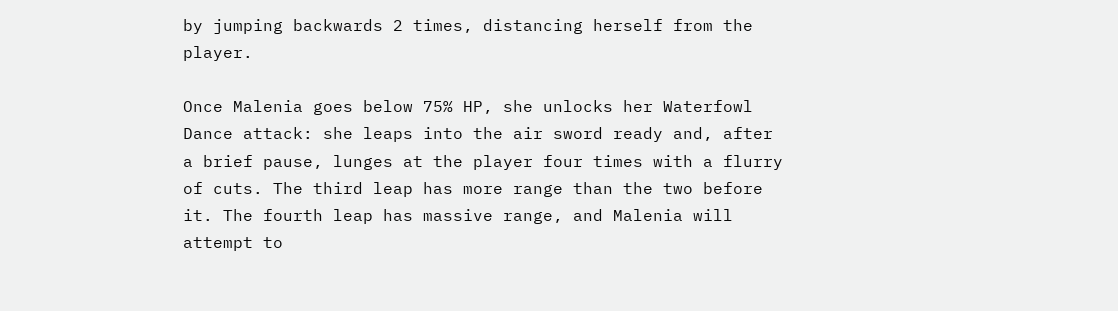by jumping backwards 2 times, distancing herself from the player.

Once Malenia goes below 75% HP, she unlocks her Waterfowl Dance attack: she leaps into the air sword ready and, after a brief pause, lunges at the player four times with a flurry of cuts. The third leap has more range than the two before it. The fourth leap has massive range, and Malenia will attempt to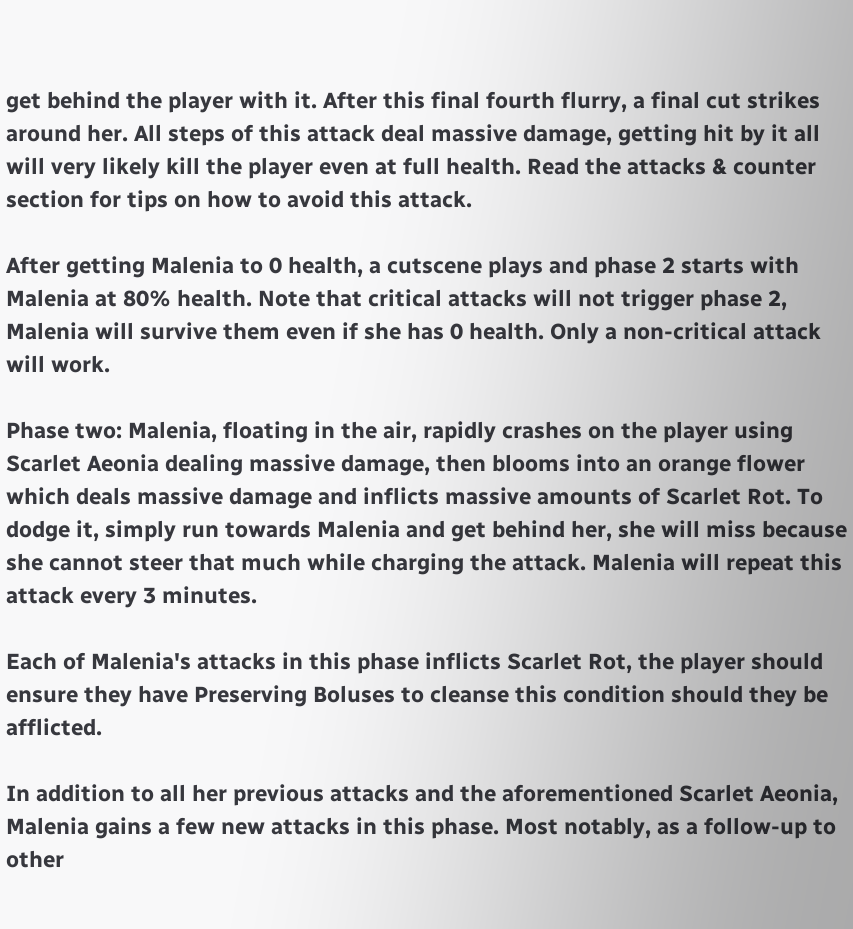get behind the player with it. After this final fourth flurry, a final cut strikes around her. All steps of this attack deal massive damage, getting hit by it all will very likely kill the player even at full health. Read the attacks & counter section for tips on how to avoid this attack.

After getting Malenia to 0 health, a cutscene plays and phase 2 starts with Malenia at 80% health. Note that critical attacks will not trigger phase 2, Malenia will survive them even if she has 0 health. Only a non-critical attack will work.

Phase two: Malenia, floating in the air, rapidly crashes on the player using Scarlet Aeonia dealing massive damage, then blooms into an orange flower which deals massive damage and inflicts massive amounts of Scarlet Rot. To dodge it, simply run towards Malenia and get behind her, she will miss because she cannot steer that much while charging the attack. Malenia will repeat this attack every 3 minutes.

Each of Malenia's attacks in this phase inflicts Scarlet Rot, the player should ensure they have Preserving Boluses to cleanse this condition should they be afflicted.

In addition to all her previous attacks and the aforementioned Scarlet Aeonia, Malenia gains a few new attacks in this phase. Most notably, as a follow-up to other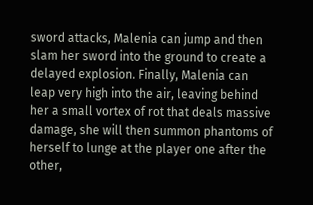sword attacks, Malenia can jump and then slam her sword into the ground to create a delayed explosion. Finally, Malenia can leap very high into the air, leaving behind her a small vortex of rot that deals massive damage, she will then summon phantoms of herself to lunge at the player one after the other,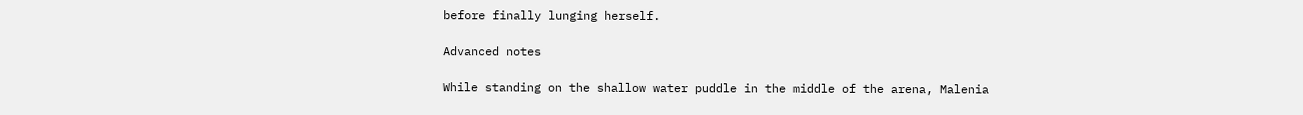before finally lunging herself.

Advanced notes

While standing on the shallow water puddle in the middle of the arena, Malenia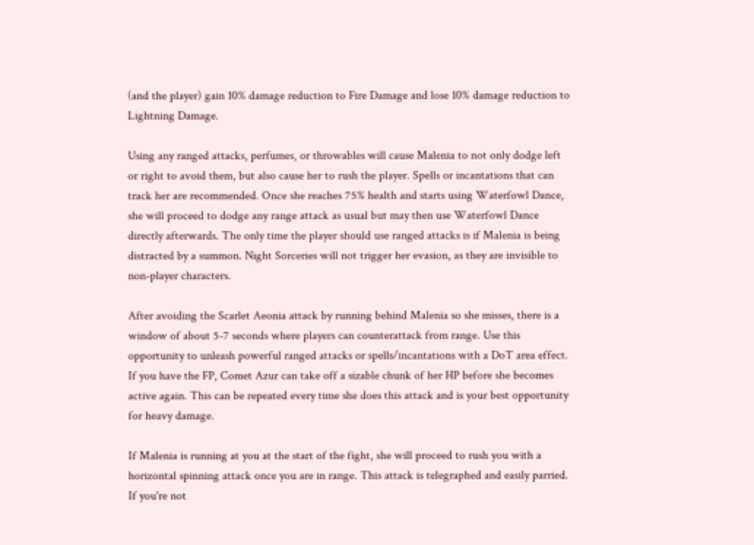(and the player) gain 10% damage reduction to Fire Damage and lose 10% damage reduction to Lightning Damage.

Using any ranged attacks, perfumes, or throwables will cause Malenia to not only dodge left or right to avoid them, but also cause her to rush the player. Spells or incantations that can track her are recommended. Once she reaches 75% health and starts using Waterfowl Dance, she will proceed to dodge any range attack as usual but may then use Waterfowl Dance directly afterwards. The only time the player should use ranged attacks is if Malenia is being distracted by a summon. Night Sorceries will not trigger her evasion, as they are invisible to non-player characters.

After avoiding the Scarlet Aeonia attack by running behind Malenia so she misses, there is a window of about 5-7 seconds where players can counterattack from range. Use this opportunity to unleash powerful ranged attacks or spells/incantations with a DoT area effect. If you have the FP, Comet Azur can take off a sizable chunk of her HP before she becomes active again. This can be repeated every time she does this attack and is your best opportunity for heavy damage.

If Malenia is running at you at the start of the fight, she will proceed to rush you with a horizontal spinning attack once you are in range. This attack is telegraphed and easily parried. If you're not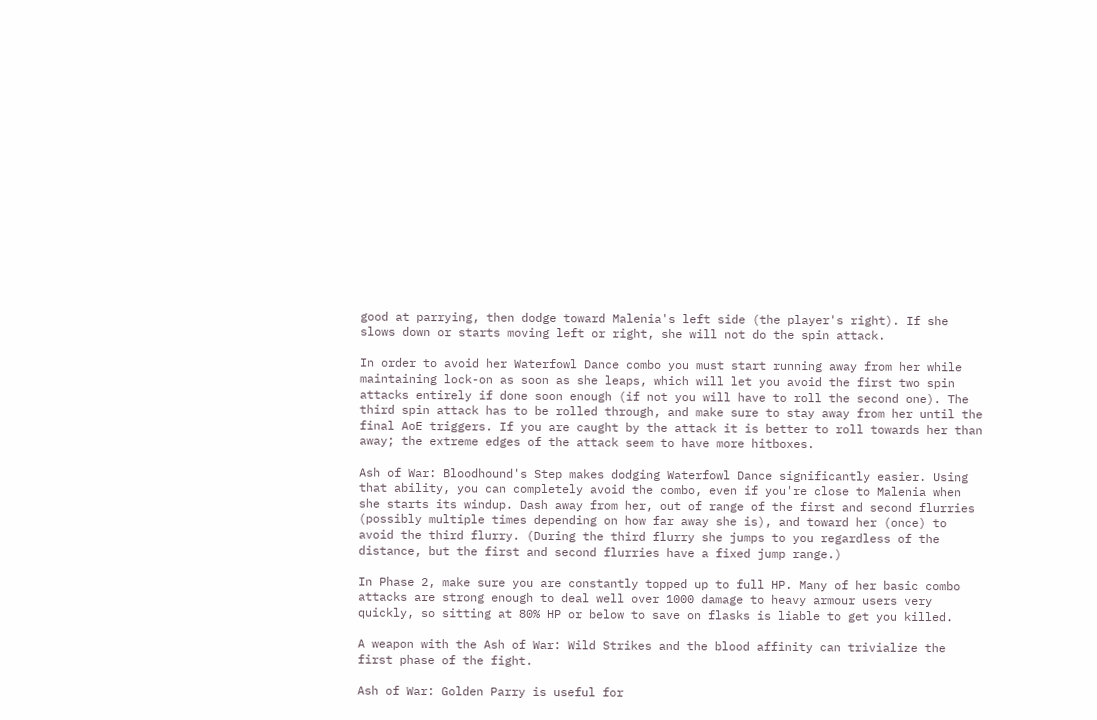good at parrying, then dodge toward Malenia's left side (the player's right). If she slows down or starts moving left or right, she will not do the spin attack.

In order to avoid her Waterfowl Dance combo you must start running away from her while maintaining lock-on as soon as she leaps, which will let you avoid the first two spin attacks entirely if done soon enough (if not you will have to roll the second one). The third spin attack has to be rolled through, and make sure to stay away from her until the final AoE triggers. If you are caught by the attack it is better to roll towards her than away; the extreme edges of the attack seem to have more hitboxes.

Ash of War: Bloodhound's Step makes dodging Waterfowl Dance significantly easier. Using that ability, you can completely avoid the combo, even if you're close to Malenia when she starts its windup. Dash away from her, out of range of the first and second flurries (possibly multiple times depending on how far away she is), and toward her (once) to avoid the third flurry. (During the third flurry she jumps to you regardless of the distance, but the first and second flurries have a fixed jump range.)

In Phase 2, make sure you are constantly topped up to full HP. Many of her basic combo attacks are strong enough to deal well over 1000 damage to heavy armour users very quickly, so sitting at 80% HP or below to save on flasks is liable to get you killed.

A weapon with the Ash of War: Wild Strikes and the blood affinity can trivialize the first phase of the fight.

Ash of War: Golden Parry is useful for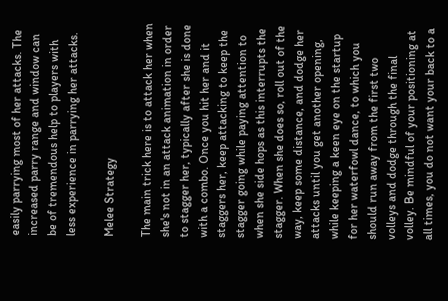easily parrying most of her attacks. The increased parry range and window can be of tremendous help to players with less experience in parrying her attacks.

Melee Strategy

The main trick here is to attack her when she's not in an attack animation in order to stagger her, typically after she is done with a combo. Once you hit her and it staggers her, keep attacking to keep the stagger going while paying attention to when she side hops as this interrupts the stagger. When she does so, roll out of the way, keep some distance, and dodge her attacks until you get another opening, while keeping a keen eye on the startup for her waterfowl dance, to which you should run away from the first two volleys and dodge through the final volley. Be mindful of your positioning at all times, you do not want your back to a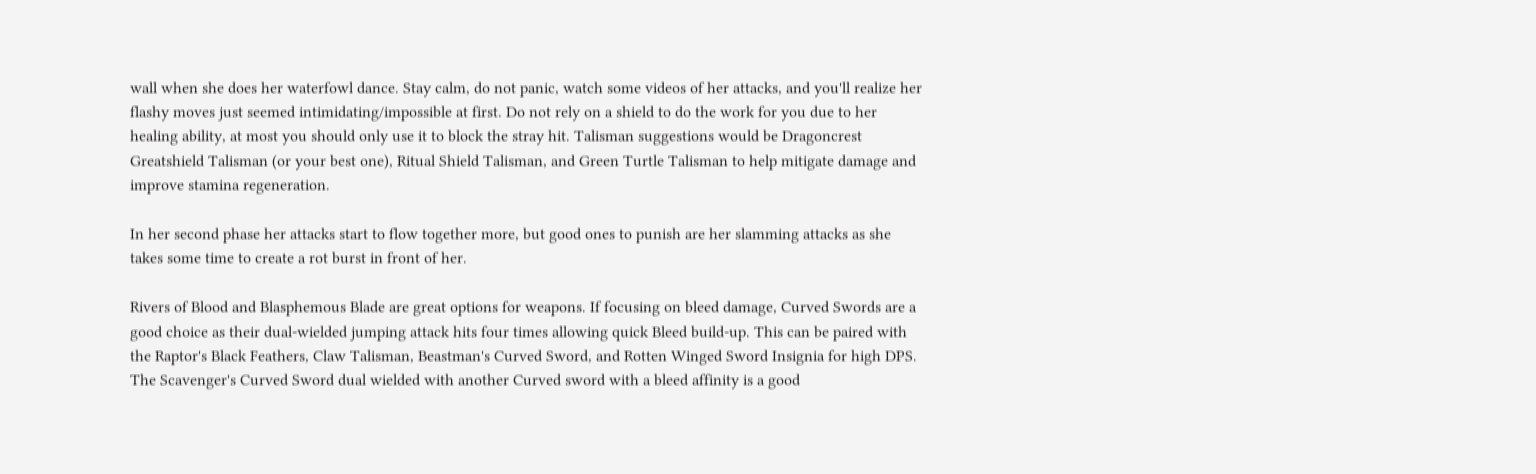wall when she does her waterfowl dance. Stay calm, do not panic, watch some videos of her attacks, and you'll realize her flashy moves just seemed intimidating/impossible at first. Do not rely on a shield to do the work for you due to her healing ability, at most you should only use it to block the stray hit. Talisman suggestions would be Dragoncrest Greatshield Talisman (or your best one), Ritual Shield Talisman, and Green Turtle Talisman to help mitigate damage and improve stamina regeneration.

In her second phase her attacks start to flow together more, but good ones to punish are her slamming attacks as she takes some time to create a rot burst in front of her.

Rivers of Blood and Blasphemous Blade are great options for weapons. If focusing on bleed damage, Curved Swords are a good choice as their dual-wielded jumping attack hits four times allowing quick Bleed build-up. This can be paired with the Raptor's Black Feathers, Claw Talisman, Beastman's Curved Sword, and Rotten Winged Sword Insignia for high DPS. The Scavenger's Curved Sword dual wielded with another Curved sword with a bleed affinity is a good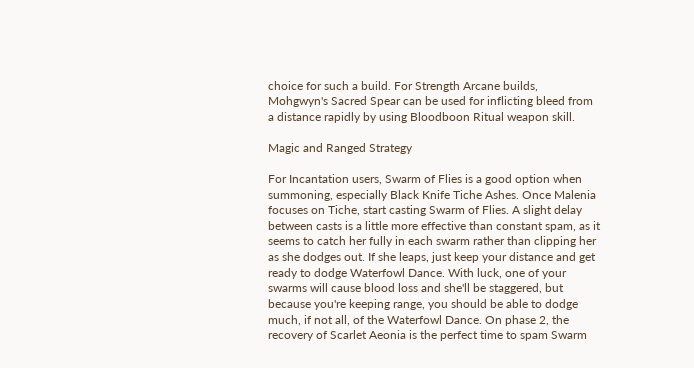choice for such a build. For Strength Arcane builds, Mohgwyn's Sacred Spear can be used for inflicting bleed from a distance rapidly by using Bloodboon Ritual weapon skill.

Magic and Ranged Strategy

For Incantation users, Swarm of Flies is a good option when summoning, especially Black Knife Tiche Ashes. Once Malenia focuses on Tiche, start casting Swarm of Flies. A slight delay between casts is a little more effective than constant spam, as it seems to catch her fully in each swarm rather than clipping her as she dodges out. If she leaps, just keep your distance and get ready to dodge Waterfowl Dance. With luck, one of your swarms will cause blood loss and she'll be staggered, but because you're keeping range, you should be able to dodge much, if not all, of the Waterfowl Dance. On phase 2, the recovery of Scarlet Aeonia is the perfect time to spam Swarm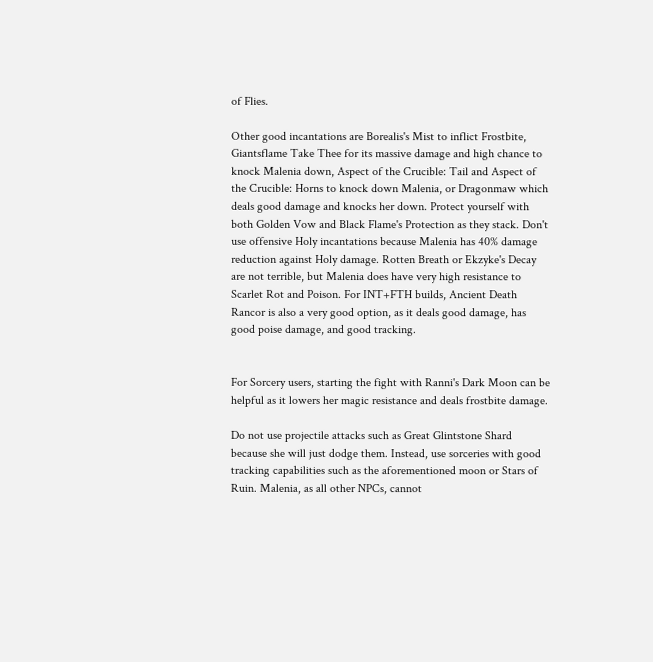of Flies.

Other good incantations are Borealis's Mist to inflict Frostbite, Giantsflame Take Thee for its massive damage and high chance to knock Malenia down, Aspect of the Crucible: Tail and Aspect of the Crucible: Horns to knock down Malenia, or Dragonmaw which deals good damage and knocks her down. Protect yourself with both Golden Vow and Black Flame's Protection as they stack. Don't use offensive Holy incantations because Malenia has 40% damage reduction against Holy damage. Rotten Breath or Ekzyke's Decay are not terrible, but Malenia does have very high resistance to Scarlet Rot and Poison. For INT+FTH builds, Ancient Death Rancor is also a very good option, as it deals good damage, has good poise damage, and good tracking.


For Sorcery users, starting the fight with Ranni's Dark Moon can be helpful as it lowers her magic resistance and deals frostbite damage.

Do not use projectile attacks such as Great Glintstone Shard because she will just dodge them. Instead, use sorceries with good tracking capabilities such as the aforementioned moon or Stars of Ruin. Malenia, as all other NPCs, cannot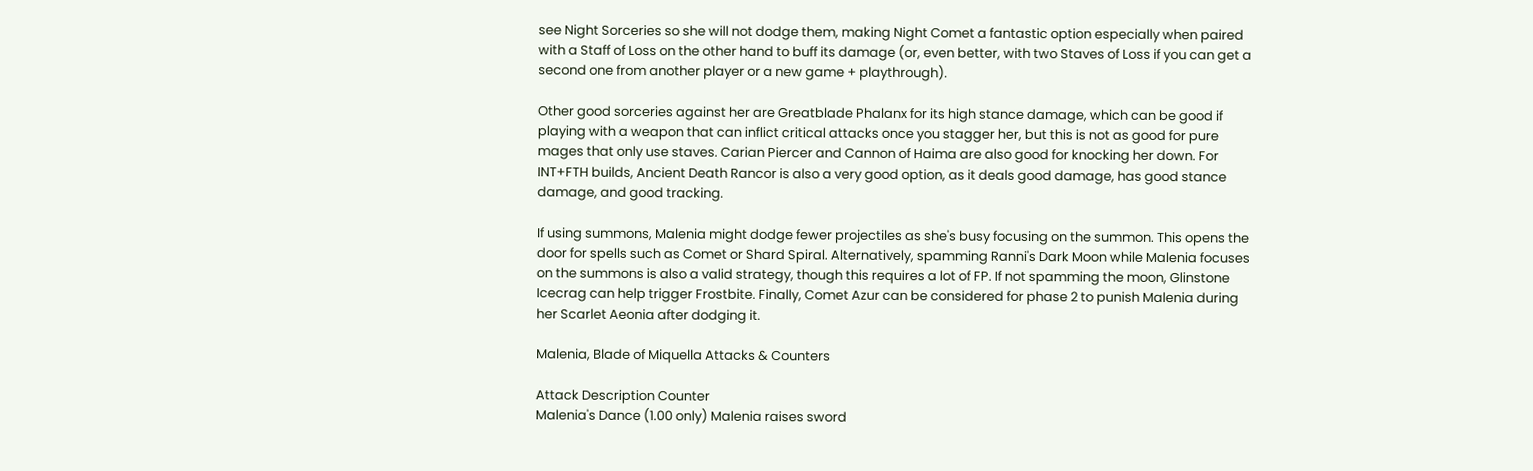see Night Sorceries so she will not dodge them, making Night Comet a fantastic option especially when paired with a Staff of Loss on the other hand to buff its damage (or, even better, with two Staves of Loss if you can get a second one from another player or a new game + playthrough).

Other good sorceries against her are Greatblade Phalanx for its high stance damage, which can be good if playing with a weapon that can inflict critical attacks once you stagger her, but this is not as good for pure mages that only use staves. Carian Piercer and Cannon of Haima are also good for knocking her down. For INT+FTH builds, Ancient Death Rancor is also a very good option, as it deals good damage, has good stance damage, and good tracking.

If using summons, Malenia might dodge fewer projectiles as she's busy focusing on the summon. This opens the door for spells such as Comet or Shard Spiral. Alternatively, spamming Ranni's Dark Moon while Malenia focuses on the summons is also a valid strategy, though this requires a lot of FP. If not spamming the moon, Glinstone Icecrag can help trigger Frostbite. Finally, Comet Azur can be considered for phase 2 to punish Malenia during her Scarlet Aeonia after dodging it.

Malenia, Blade of Miquella Attacks & Counters

Attack Description Counter
Malenia's Dance (1.00 only) Malenia raises sword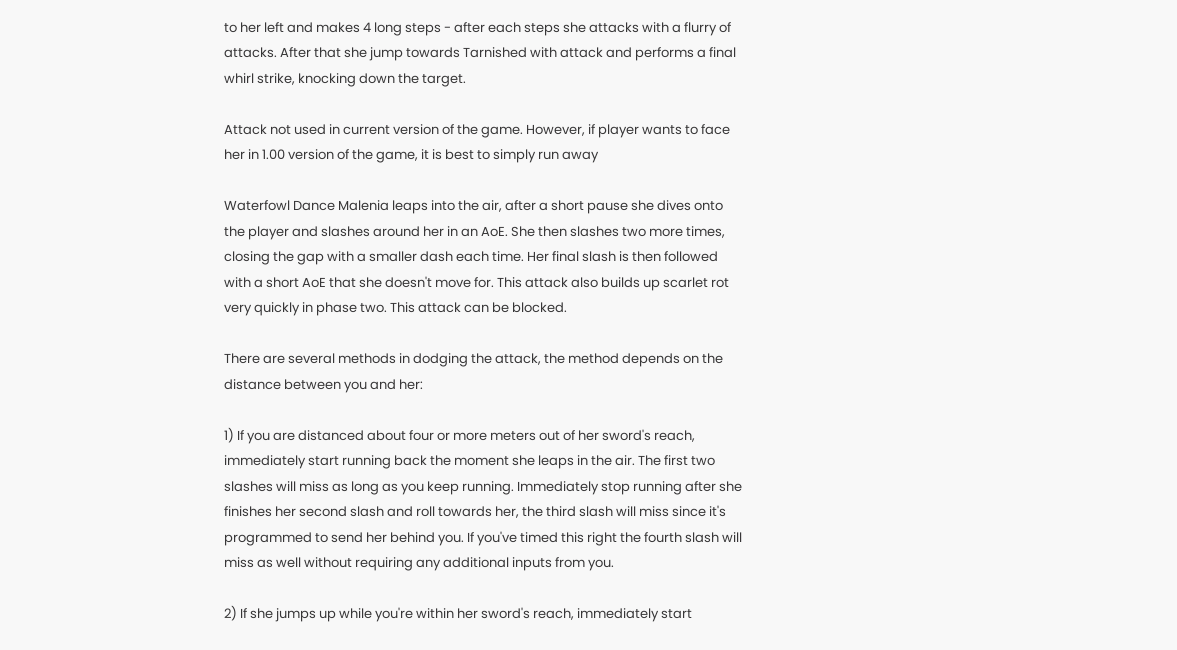to her left and makes 4 long steps - after each steps she attacks with a flurry of attacks. After that she jump towards Tarnished with attack and performs a final whirl strike, knocking down the target.

Attack not used in current version of the game. However, if player wants to face her in 1.00 version of the game, it is best to simply run away

Waterfowl Dance Malenia leaps into the air, after a short pause she dives onto the player and slashes around her in an AoE. She then slashes two more times, closing the gap with a smaller dash each time. Her final slash is then followed with a short AoE that she doesn't move for. This attack also builds up scarlet rot very quickly in phase two. This attack can be blocked.

There are several methods in dodging the attack, the method depends on the distance between you and her:

1) If you are distanced about four or more meters out of her sword's reach, immediately start running back the moment she leaps in the air. The first two slashes will miss as long as you keep running. Immediately stop running after she finishes her second slash and roll towards her, the third slash will miss since it's programmed to send her behind you. If you've timed this right the fourth slash will miss as well without requiring any additional inputs from you.

2) If she jumps up while you're within her sword's reach, immediately start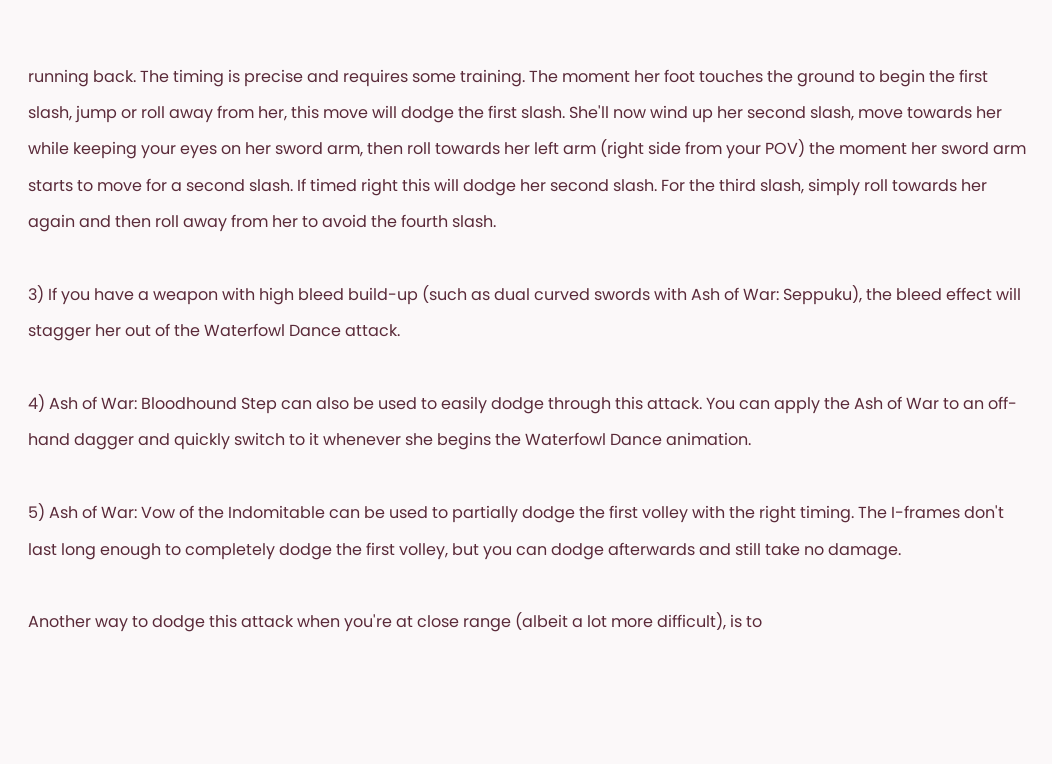running back. The timing is precise and requires some training. The moment her foot touches the ground to begin the first slash, jump or roll away from her, this move will dodge the first slash. She'll now wind up her second slash, move towards her while keeping your eyes on her sword arm, then roll towards her left arm (right side from your POV) the moment her sword arm starts to move for a second slash. If timed right this will dodge her second slash. For the third slash, simply roll towards her again and then roll away from her to avoid the fourth slash.

3) If you have a weapon with high bleed build-up (such as dual curved swords with Ash of War: Seppuku), the bleed effect will stagger her out of the Waterfowl Dance attack.

4) Ash of War: Bloodhound Step can also be used to easily dodge through this attack. You can apply the Ash of War to an off-hand dagger and quickly switch to it whenever she begins the Waterfowl Dance animation.

5) Ash of War: Vow of the Indomitable can be used to partially dodge the first volley with the right timing. The I-frames don't last long enough to completely dodge the first volley, but you can dodge afterwards and still take no damage.

Another way to dodge this attack when you're at close range (albeit a lot more difficult), is to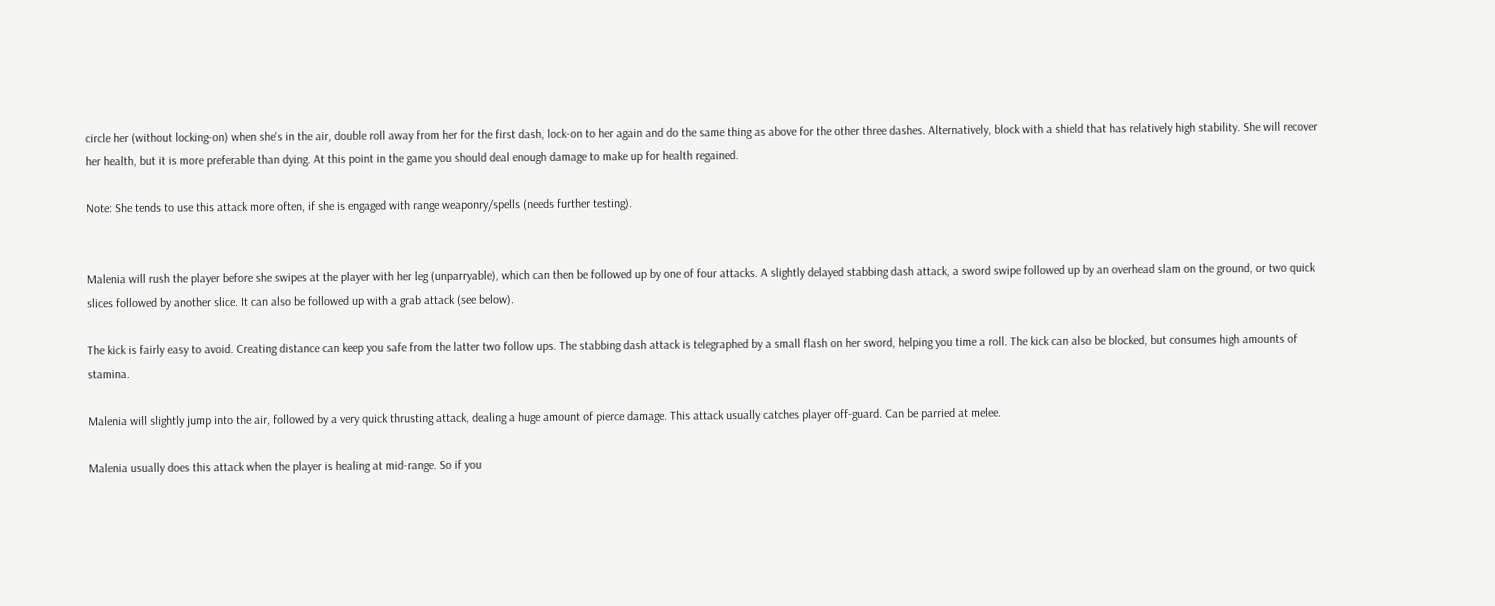circle her (without locking-on) when she's in the air, double roll away from her for the first dash, lock-on to her again and do the same thing as above for the other three dashes. Alternatively, block with a shield that has relatively high stability. She will recover her health, but it is more preferable than dying. At this point in the game you should deal enough damage to make up for health regained.

Note: She tends to use this attack more often, if she is engaged with range weaponry/spells (needs further testing).


Malenia will rush the player before she swipes at the player with her leg (unparryable), which can then be followed up by one of four attacks. A slightly delayed stabbing dash attack, a sword swipe followed up by an overhead slam on the ground, or two quick slices followed by another slice. It can also be followed up with a grab attack (see below).

The kick is fairly easy to avoid. Creating distance can keep you safe from the latter two follow ups. The stabbing dash attack is telegraphed by a small flash on her sword, helping you time a roll. The kick can also be blocked, but consumes high amounts of stamina.

Malenia will slightly jump into the air, followed by a very quick thrusting attack, dealing a huge amount of pierce damage. This attack usually catches player off-guard. Can be parried at melee.

Malenia usually does this attack when the player is healing at mid-range. So if you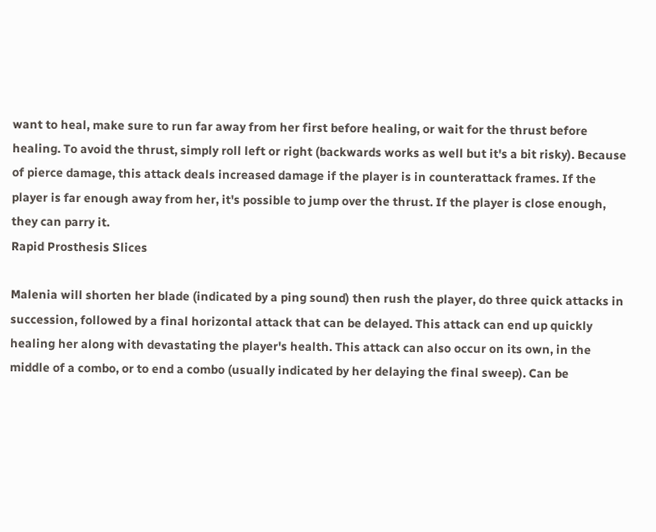want to heal, make sure to run far away from her first before healing, or wait for the thrust before healing. To avoid the thrust, simply roll left or right (backwards works as well but it's a bit risky). Because of pierce damage, this attack deals increased damage if the player is in counterattack frames. If the player is far enough away from her, it's possible to jump over the thrust. If the player is close enough, they can parry it.
Rapid Prosthesis Slices

Malenia will shorten her blade (indicated by a ping sound) then rush the player, do three quick attacks in succession, followed by a final horizontal attack that can be delayed. This attack can end up quickly healing her along with devastating the player's health. This attack can also occur on its own, in the middle of a combo, or to end a combo (usually indicated by her delaying the final sweep). Can be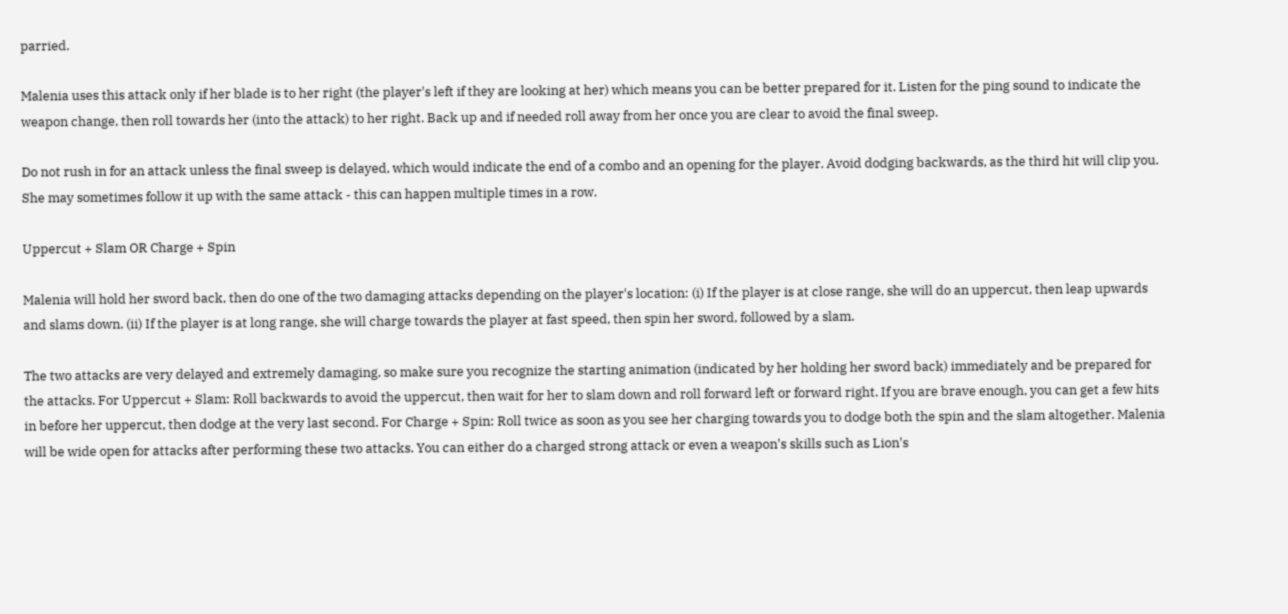parried.

Malenia uses this attack only if her blade is to her right (the player's left if they are looking at her) which means you can be better prepared for it. Listen for the ping sound to indicate the weapon change, then roll towards her (into the attack) to her right. Back up and if needed roll away from her once you are clear to avoid the final sweep.

Do not rush in for an attack unless the final sweep is delayed, which would indicate the end of a combo and an opening for the player. Avoid dodging backwards, as the third hit will clip you. She may sometimes follow it up with the same attack - this can happen multiple times in a row.

Uppercut + Slam OR Charge + Spin

Malenia will hold her sword back, then do one of the two damaging attacks depending on the player's location: (i) If the player is at close range, she will do an uppercut, then leap upwards and slams down. (ii) If the player is at long range, she will charge towards the player at fast speed, then spin her sword, followed by a slam.

The two attacks are very delayed and extremely damaging, so make sure you recognize the starting animation (indicated by her holding her sword back) immediately and be prepared for the attacks. For Uppercut + Slam: Roll backwards to avoid the uppercut, then wait for her to slam down and roll forward left or forward right. If you are brave enough, you can get a few hits in before her uppercut, then dodge at the very last second. For Charge + Spin: Roll twice as soon as you see her charging towards you to dodge both the spin and the slam altogether. Malenia will be wide open for attacks after performing these two attacks. You can either do a charged strong attack or even a weapon's skills such as Lion's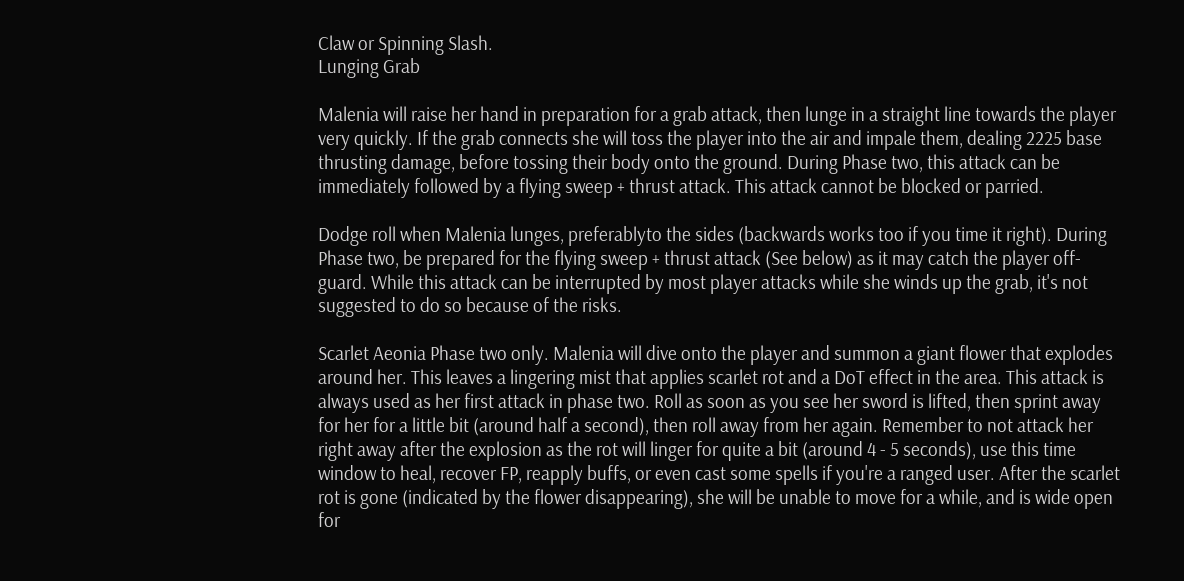Claw or Spinning Slash.
Lunging Grab

Malenia will raise her hand in preparation for a grab attack, then lunge in a straight line towards the player very quickly. If the grab connects she will toss the player into the air and impale them, dealing 2225 base thrusting damage, before tossing their body onto the ground. During Phase two, this attack can be immediately followed by a flying sweep + thrust attack. This attack cannot be blocked or parried.

Dodge roll when Malenia lunges, preferablyto the sides (backwards works too if you time it right). During Phase two, be prepared for the flying sweep + thrust attack (See below) as it may catch the player off-guard. While this attack can be interrupted by most player attacks while she winds up the grab, it's not suggested to do so because of the risks.

Scarlet Aeonia Phase two only. Malenia will dive onto the player and summon a giant flower that explodes around her. This leaves a lingering mist that applies scarlet rot and a DoT effect in the area. This attack is always used as her first attack in phase two. Roll as soon as you see her sword is lifted, then sprint away for her for a little bit (around half a second), then roll away from her again. Remember to not attack her right away after the explosion as the rot will linger for quite a bit (around 4 - 5 seconds), use this time window to heal, recover FP, reapply buffs, or even cast some spells if you're a ranged user. After the scarlet rot is gone (indicated by the flower disappearing), she will be unable to move for a while, and is wide open for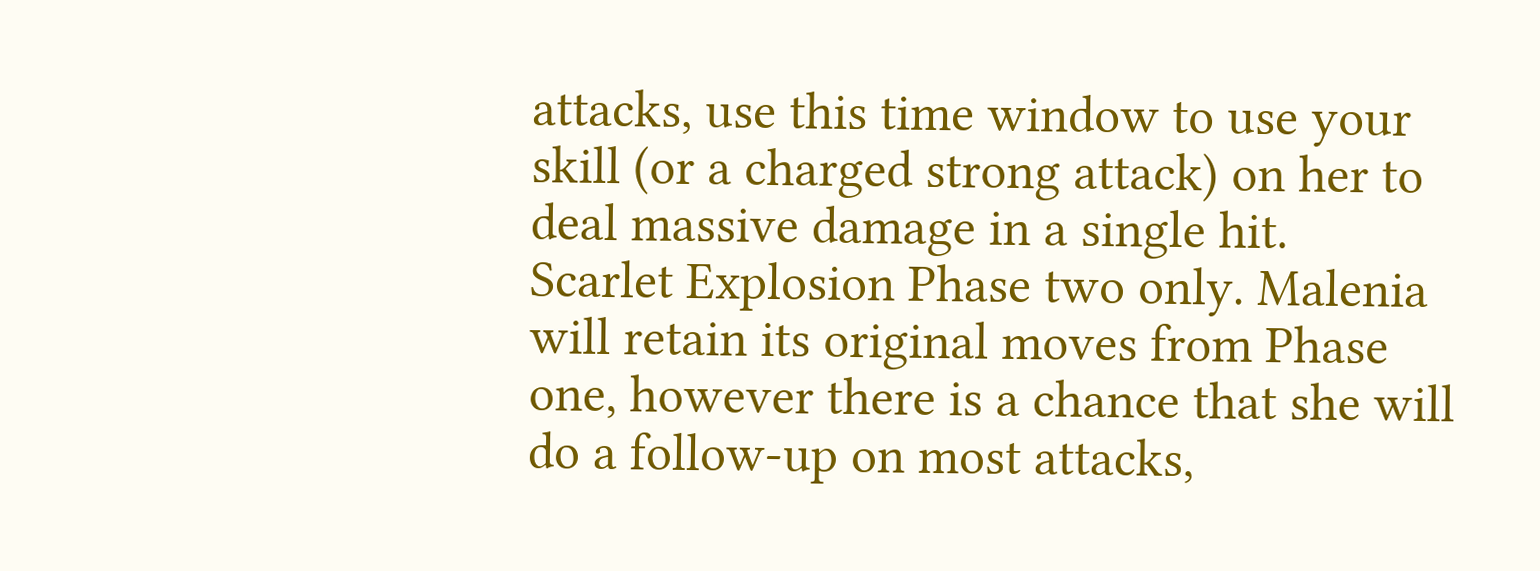attacks, use this time window to use your skill (or a charged strong attack) on her to deal massive damage in a single hit.
Scarlet Explosion Phase two only. Malenia will retain its original moves from Phase one, however there is a chance that she will do a follow-up on most attacks,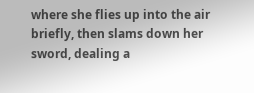where she flies up into the air briefly, then slams down her sword, dealing a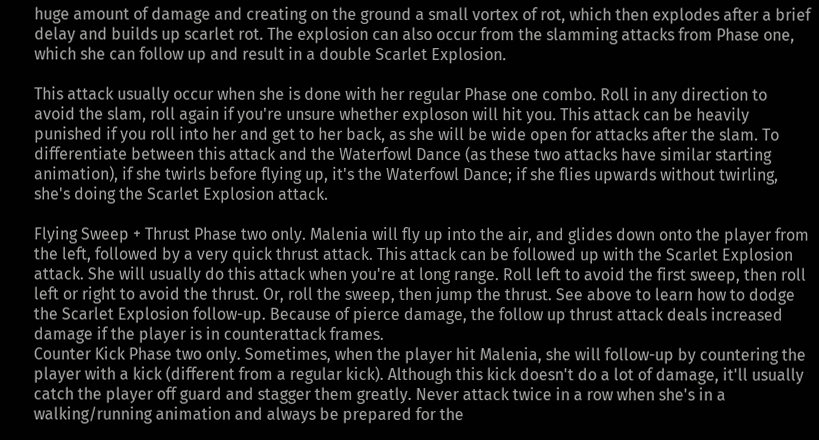huge amount of damage and creating on the ground a small vortex of rot, which then explodes after a brief delay and builds up scarlet rot. The explosion can also occur from the slamming attacks from Phase one, which she can follow up and result in a double Scarlet Explosion.

This attack usually occur when she is done with her regular Phase one combo. Roll in any direction to avoid the slam, roll again if you're unsure whether exploson will hit you. This attack can be heavily punished if you roll into her and get to her back, as she will be wide open for attacks after the slam. To differentiate between this attack and the Waterfowl Dance (as these two attacks have similar starting animation), if she twirls before flying up, it's the Waterfowl Dance; if she flies upwards without twirling, she's doing the Scarlet Explosion attack.

Flying Sweep + Thrust Phase two only. Malenia will fly up into the air, and glides down onto the player from the left, followed by a very quick thrust attack. This attack can be followed up with the Scarlet Explosion attack. She will usually do this attack when you're at long range. Roll left to avoid the first sweep, then roll left or right to avoid the thrust. Or, roll the sweep, then jump the thrust. See above to learn how to dodge the Scarlet Explosion follow-up. Because of pierce damage, the follow up thrust attack deals increased damage if the player is in counterattack frames.
Counter Kick Phase two only. Sometimes, when the player hit Malenia, she will follow-up by countering the player with a kick (different from a regular kick). Although this kick doesn't do a lot of damage, it'll usually catch the player off guard and stagger them greatly. Never attack twice in a row when she's in a walking/running animation and always be prepared for the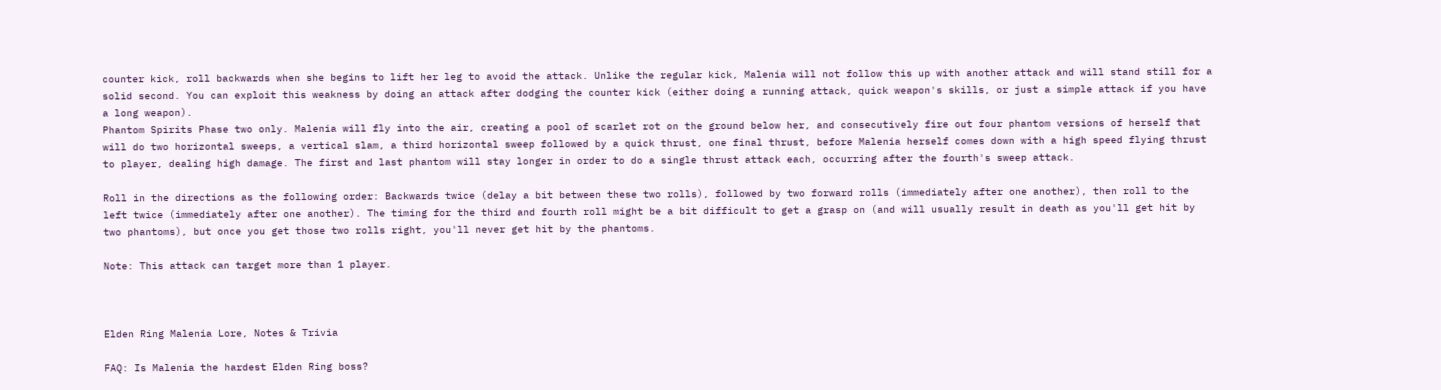counter kick, roll backwards when she begins to lift her leg to avoid the attack. Unlike the regular kick, Malenia will not follow this up with another attack and will stand still for a solid second. You can exploit this weakness by doing an attack after dodging the counter kick (either doing a running attack, quick weapon's skills, or just a simple attack if you have a long weapon).
Phantom Spirits Phase two only. Malenia will fly into the air, creating a pool of scarlet rot on the ground below her, and consecutively fire out four phantom versions of herself that will do two horizontal sweeps, a vertical slam, a third horizontal sweep followed by a quick thrust, one final thrust, before Malenia herself comes down with a high speed flying thrust to player, dealing high damage. The first and last phantom will stay longer in order to do a single thrust attack each, occurring after the fourth's sweep attack.

Roll in the directions as the following order: Backwards twice (delay a bit between these two rolls), followed by two forward rolls (immediately after one another), then roll to the left twice (immediately after one another). The timing for the third and fourth roll might be a bit difficult to get a grasp on (and will usually result in death as you'll get hit by two phantoms), but once you get those two rolls right, you'll never get hit by the phantoms.

Note: This attack can target more than 1 player.



Elden Ring Malenia Lore, Notes & Trivia

FAQ: Is Malenia the hardest Elden Ring boss?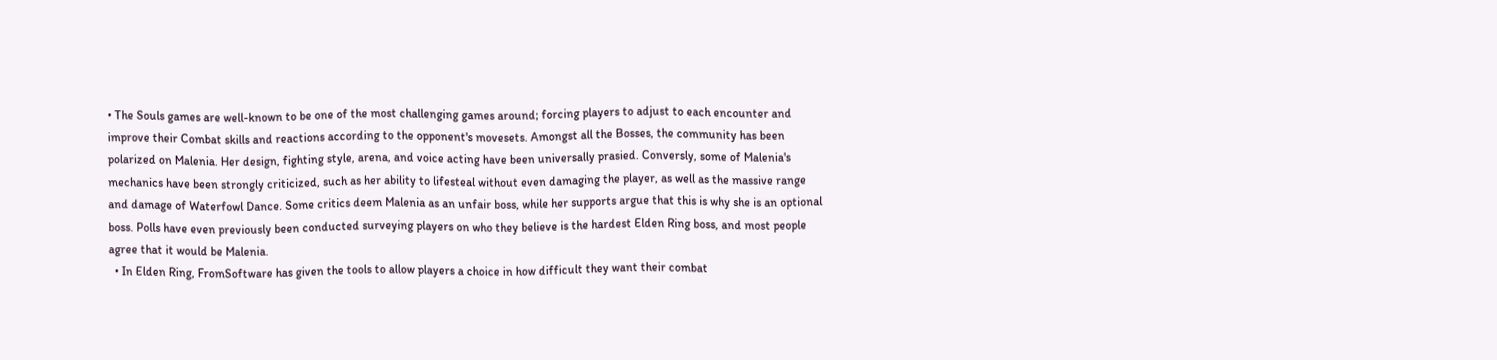• The Souls games are well-known to be one of the most challenging games around; forcing players to adjust to each encounter and improve their Combat skills and reactions according to the opponent's movesets. Amongst all the Bosses, the community has been polarized on Malenia. Her design, fighting style, arena, and voice acting have been universally prasied. Conversly, some of Malenia's mechanics have been strongly criticized, such as her ability to lifesteal without even damaging the player, as well as the massive range and damage of Waterfowl Dance. Some critics deem Malenia as an unfair boss, while her supports argue that this is why she is an optional boss. Polls have even previously been conducted surveying players on who they believe is the hardest Elden Ring boss, and most people agree that it would be Malenia.
  • In Elden Ring, FromSoftware has given the tools to allow players a choice in how difficult they want their combat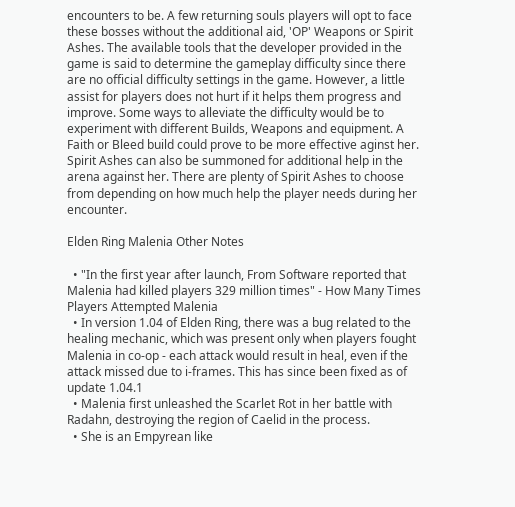encounters to be. A few returning souls players will opt to face these bosses without the additional aid, 'OP' Weapons or Spirit Ashes. The available tools that the developer provided in the game is said to determine the gameplay difficulty since there are no official difficulty settings in the game. However, a little assist for players does not hurt if it helps them progress and improve. Some ways to alleviate the difficulty would be to experiment with different Builds, Weapons and equipment. A Faith or Bleed build could prove to be more effective aginst her. Spirit Ashes can also be summoned for additional help in the arena against her. There are plenty of Spirit Ashes to choose from depending on how much help the player needs during her encounter.

Elden Ring Malenia Other Notes

  • "In the first year after launch, From Software reported that Malenia had killed players 329 million times" - How Many Times Players Attempted Malenia
  • In version 1.04 of Elden Ring, there was a bug related to the healing mechanic, which was present only when players fought Malenia in co-op - each attack would result in heal, even if the attack missed due to i-frames. This has since been fixed as of update 1.04.1
  • Malenia first unleashed the Scarlet Rot in her battle with Radahn, destroying the region of Caelid in the process.
  • She is an Empyrean like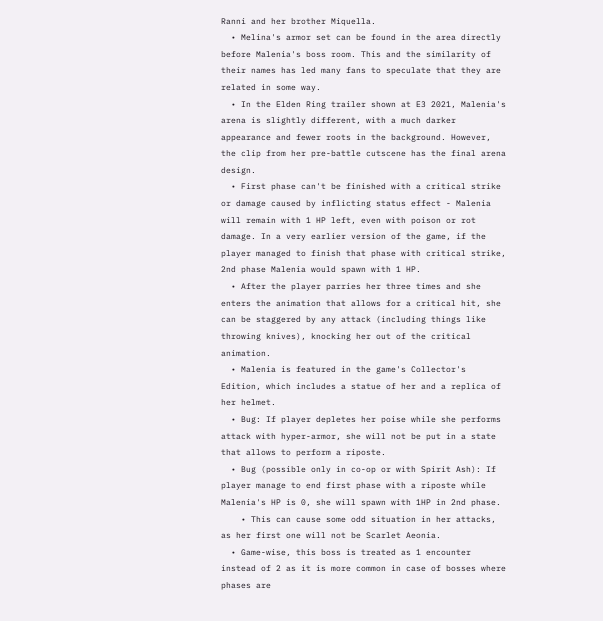Ranni and her brother Miquella.
  • Melina's armor set can be found in the area directly before Malenia's boss room. This and the similarity of their names has led many fans to speculate that they are related in some way.
  • In the Elden Ring trailer shown at E3 2021, Malenia's arena is slightly different, with a much darker appearance and fewer roots in the background. However, the clip from her pre-battle cutscene has the final arena design.
  • First phase can't be finished with a critical strike or damage caused by inflicting status effect - Malenia will remain with 1 HP left, even with poison or rot damage. In a very earlier version of the game, if the player managed to finish that phase with critical strike, 2nd phase Malenia would spawn with 1 HP.
  • After the player parries her three times and she enters the animation that allows for a critical hit, she can be staggered by any attack (including things like throwing knives), knocking her out of the critical animation.
  • Malenia is featured in the game's Collector's Edition, which includes a statue of her and a replica of her helmet.
  • Bug: If player depletes her poise while she performs attack with hyper-armor, she will not be put in a state that allows to perform a riposte.
  • Bug (possible only in co-op or with Spirit Ash): If player manage to end first phase with a riposte while Malenia's HP is 0, she will spawn with 1HP in 2nd phase.
    • This can cause some odd situation in her attacks, as her first one will not be Scarlet Aeonia.
  • Game-wise, this boss is treated as 1 encounter instead of 2 as it is more common in case of bosses where phases are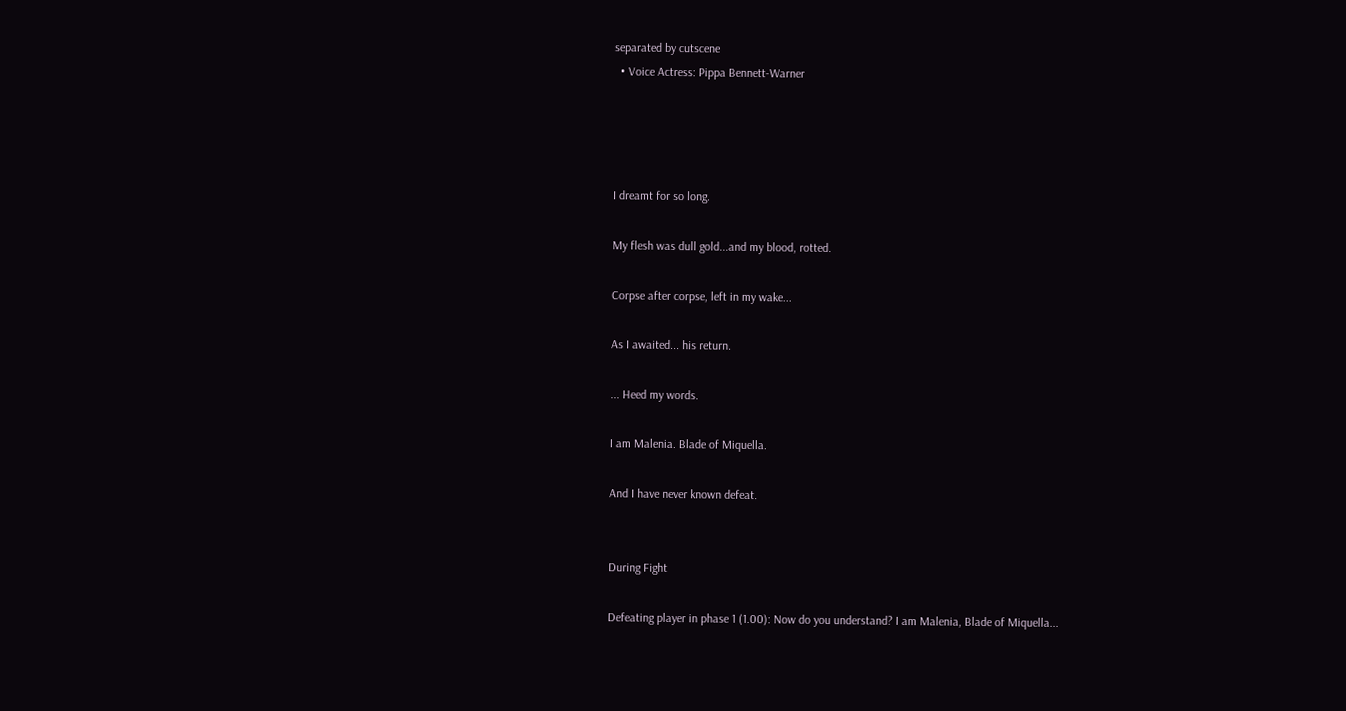separated by cutscene
  • Voice Actress: Pippa Bennett-Warner




I dreamt for so long.

My flesh was dull gold...and my blood, rotted.

Corpse after corpse, left in my wake...

As I awaited... his return.

... Heed my words.

I am Malenia. Blade of Miquella.

And I have never known defeat.


During Fight

Defeating player in phase 1 (1.00): Now do you understand? I am Malenia, Blade of Miquella...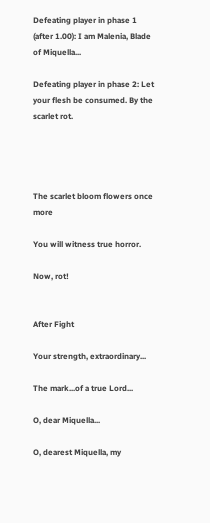Defeating player in phase 1 (after 1.00): I am Malenia, Blade of Miquella...

Defeating player in phase 2: Let your flesh be consumed. By the scarlet rot.




The scarlet bloom flowers once more

You will witness true horror.

Now, rot!


After Fight

Your strength, extraordinary...

The mark...of a true Lord...

O, dear Miquella...

O, dearest Miquella, my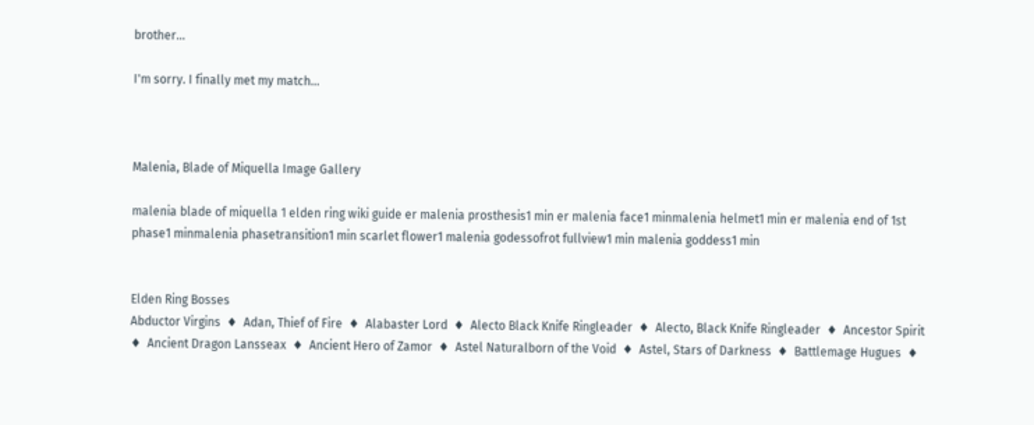brother...

I'm sorry. I finally met my match...



Malenia, Blade of Miquella Image Gallery

malenia blade of miquella 1 elden ring wiki guide er malenia prosthesis1 min er malenia face1 minmalenia helmet1 min er malenia end of 1st phase1 minmalenia phasetransition1 min scarlet flower1 malenia godessofrot fullview1 min malenia goddess1 min


Elden Ring Bosses
Abductor Virgins  ♦  Adan, Thief of Fire  ♦  Alabaster Lord  ♦  Alecto Black Knife Ringleader  ♦  Alecto, Black Knife Ringleader  ♦  Ancestor Spirit  ♦  Ancient Dragon Lansseax  ♦  Ancient Hero of Zamor  ♦  Astel Naturalborn of the Void  ♦  Astel, Stars of Darkness  ♦  Battlemage Hugues  ♦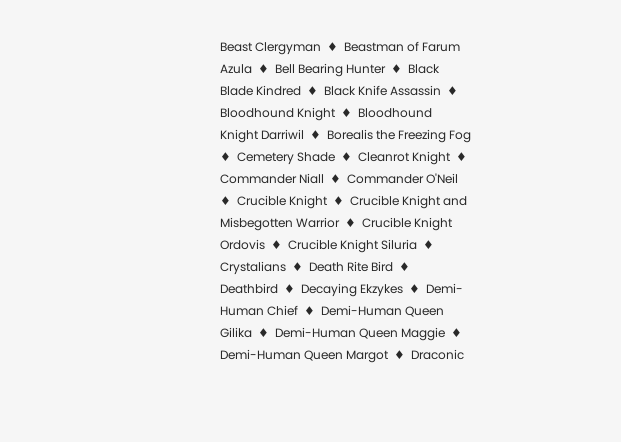Beast Clergyman  ♦  Beastman of Farum Azula  ♦  Bell Bearing Hunter  ♦  Black Blade Kindred  ♦  Black Knife Assassin  ♦  Bloodhound Knight  ♦  Bloodhound Knight Darriwil  ♦  Borealis the Freezing Fog  ♦  Cemetery Shade  ♦  Cleanrot Knight  ♦  Commander Niall  ♦  Commander O'Neil  ♦  Crucible Knight  ♦  Crucible Knight and Misbegotten Warrior  ♦  Crucible Knight Ordovis  ♦  Crucible Knight Siluria  ♦  Crystalians  ♦  Death Rite Bird  ♦  Deathbird  ♦  Decaying Ekzykes  ♦  Demi-Human Chief  ♦  Demi-Human Queen Gilika  ♦  Demi-Human Queen Maggie  ♦  Demi-Human Queen Margot  ♦  Draconic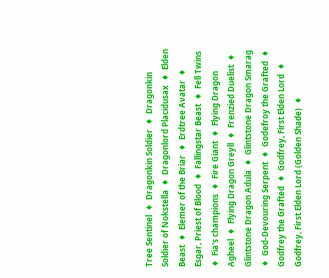Tree Sentinel  ♦  Dragonkin Soldier  ♦  Dragonkin Soldier of Nokstella  ♦  Dragonlord Placidusax  ♦  Elden Beast  ♦  Elemer of the Briar  ♦  Erdtree Avatar  ♦  Esgar, Priest of Blood  ♦  Fallingstar Beast  ♦  Fell Twins  ♦  Fia's champions  ♦  Fire Giant  ♦  Flying Dragon Agheel  ♦  Flying Dragon Greyll  ♦  Frenzied Duelist  ♦  Glintstone Dragon Adula  ♦  Glintstone Dragon Smarag  ♦  God-Devouring Serpent  ♦  Godefroy the Grafted  ♦  Godfrey the Grafted  ♦  Godfrey, First Elden Lord  ♦  Godfrey, First Elden Lord (Golden Shade)  ♦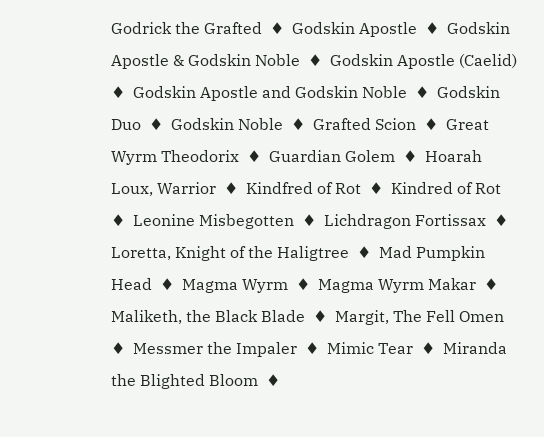Godrick the Grafted  ♦  Godskin Apostle  ♦  Godskin Apostle & Godskin Noble  ♦  Godskin Apostle (Caelid)  ♦  Godskin Apostle and Godskin Noble  ♦  Godskin Duo  ♦  Godskin Noble  ♦  Grafted Scion  ♦  Great Wyrm Theodorix  ♦  Guardian Golem  ♦  Hoarah Loux, Warrior  ♦  Kindfred of Rot  ♦  Kindred of Rot  ♦  Leonine Misbegotten  ♦  Lichdragon Fortissax  ♦  Loretta, Knight of the Haligtree  ♦  Mad Pumpkin Head  ♦  Magma Wyrm  ♦  Magma Wyrm Makar  ♦  Maliketh, the Black Blade  ♦  Margit, The Fell Omen  ♦  Messmer the Impaler  ♦  Mimic Tear  ♦  Miranda the Blighted Bloom  ♦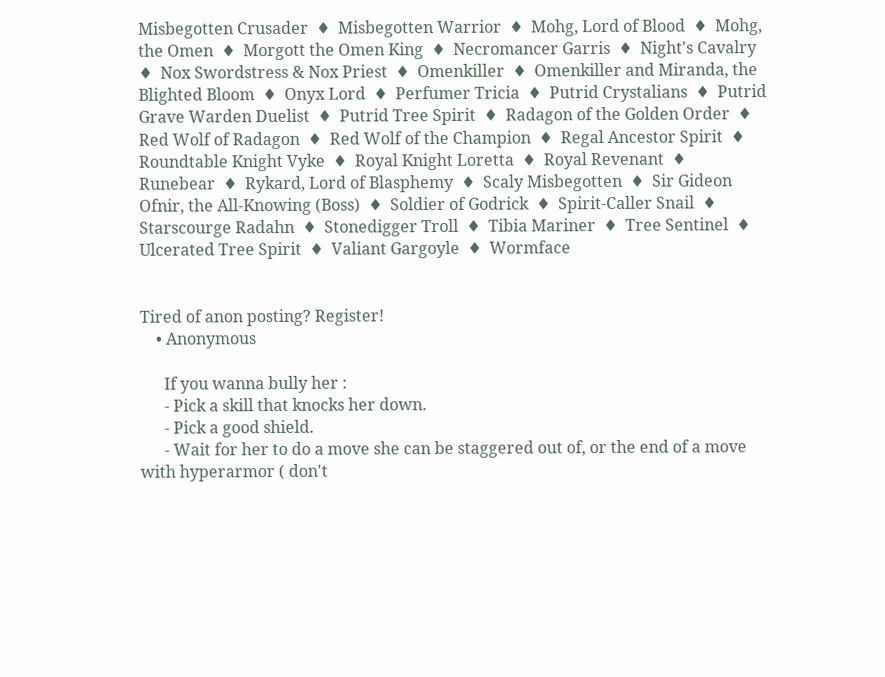Misbegotten Crusader  ♦  Misbegotten Warrior  ♦  Mohg, Lord of Blood  ♦  Mohg, the Omen  ♦  Morgott the Omen King  ♦  Necromancer Garris  ♦  Night's Cavalry  ♦  Nox Swordstress & Nox Priest  ♦  Omenkiller  ♦  Omenkiller and Miranda, the Blighted Bloom  ♦  Onyx Lord  ♦  Perfumer Tricia  ♦  Putrid Crystalians  ♦  Putrid Grave Warden Duelist  ♦  Putrid Tree Spirit  ♦  Radagon of the Golden Order  ♦  Red Wolf of Radagon  ♦  Red Wolf of the Champion  ♦  Regal Ancestor Spirit  ♦  Roundtable Knight Vyke  ♦  Royal Knight Loretta  ♦  Royal Revenant  ♦  Runebear  ♦  Rykard, Lord of Blasphemy  ♦  Scaly Misbegotten  ♦  Sir Gideon Ofnir, the All-Knowing (Boss)  ♦  Soldier of Godrick  ♦  Spirit-Caller Snail  ♦  Starscourge Radahn  ♦  Stonedigger Troll  ♦  Tibia Mariner  ♦  Tree Sentinel  ♦  Ulcerated Tree Spirit  ♦  Valiant Gargoyle  ♦  Wormface


Tired of anon posting? Register!
    • Anonymous

      If you wanna bully her :
      - Pick a skill that knocks her down.
      - Pick a good shield.
      - Wait for her to do a move she can be staggered out of, or the end of a move with hyperarmor ( don't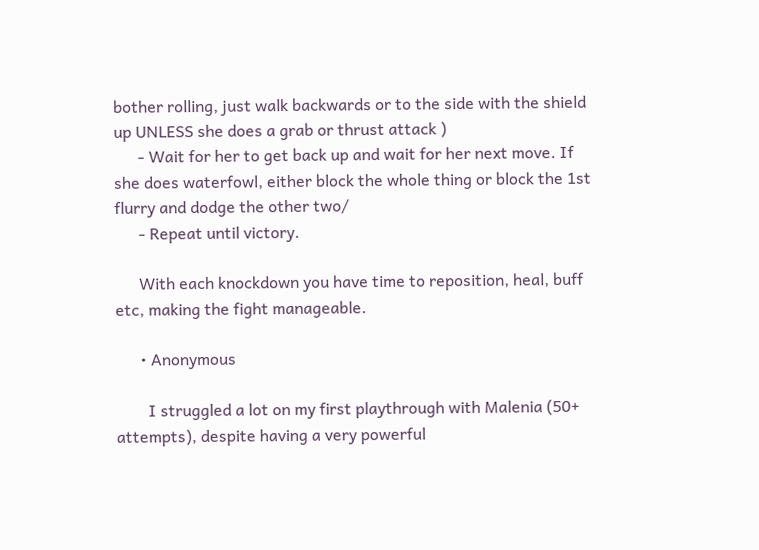bother rolling, just walk backwards or to the side with the shield up UNLESS she does a grab or thrust attack )
      - Wait for her to get back up and wait for her next move. If she does waterfowl, either block the whole thing or block the 1st flurry and dodge the other two/
      - Repeat until victory.

      With each knockdown you have time to reposition, heal, buff etc, making the fight manageable.

      • Anonymous

        I struggled a lot on my first playthrough with Malenia (50+ attempts), despite having a very powerful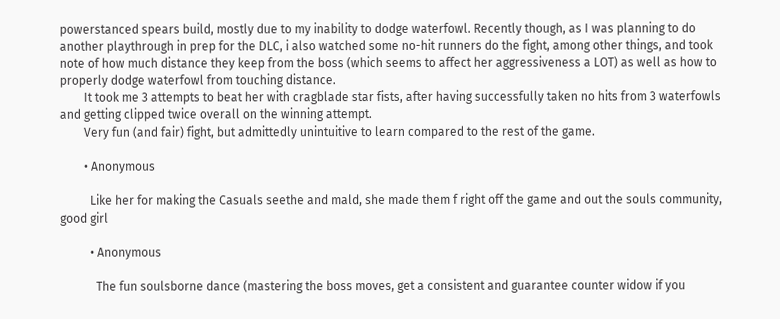powerstanced spears build, mostly due to my inability to dodge waterfowl. Recently though, as I was planning to do another playthrough in prep for the DLC, i also watched some no-hit runners do the fight, among other things, and took note of how much distance they keep from the boss (which seems to affect her aggressiveness a LOT) as well as how to properly dodge waterfowl from touching distance.
        It took me 3 attempts to beat her with cragblade star fists, after having successfully taken no hits from 3 waterfowls and getting clipped twice overall on the winning attempt.
        Very fun (and fair) fight, but admittedly unintuitive to learn compared to the rest of the game.

        • Anonymous

          Like her for making the Casuals seethe and mald, she made them f right off the game and out the souls community, good girl

          • Anonymous

            The fun soulsborne dance (mastering the boss moves, get a consistent and guarantee counter widow if you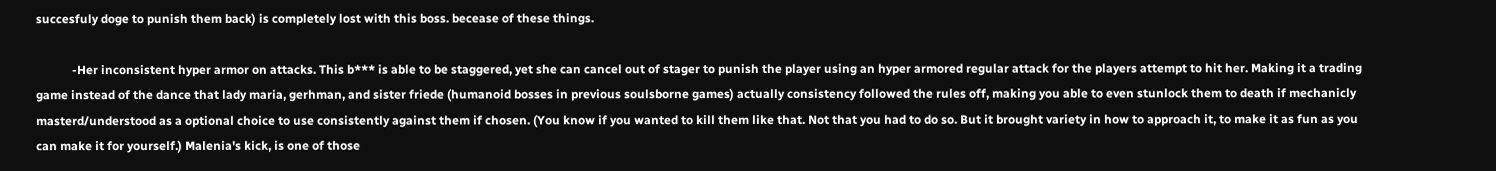succesfuly doge to punish them back) is completely lost with this boss. becease of these things.

            -Her inconsistent hyper armor on attacks. This b*** is able to be staggered, yet she can cancel out of stager to punish the player using an hyper armored regular attack for the players attempt to hit her. Making it a trading game instead of the dance that lady maria, gerhman, and sister friede (humanoid bosses in previous soulsborne games) actually consistency followed the rules off, making you able to even stunlock them to death if mechanicly masterd/understood as a optional choice to use consistently against them if chosen. (You know if you wanted to kill them like that. Not that you had to do so. But it brought variety in how to approach it, to make it as fun as you can make it for yourself.) Malenia's kick, is one of those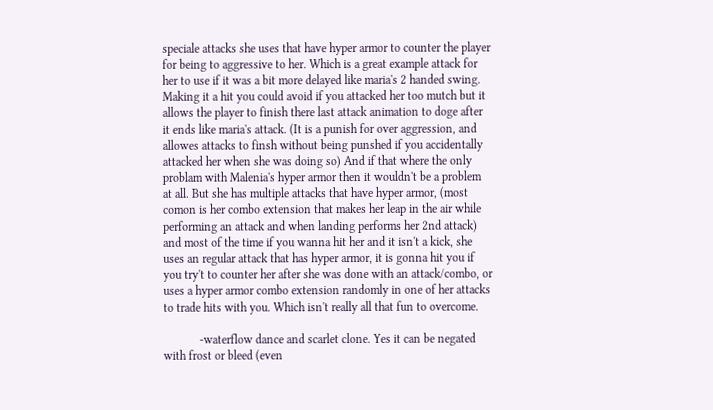speciale attacks she uses that have hyper armor to counter the player for being to aggressive to her. Which is a great example attack for her to use if it was a bit more delayed like maria's 2 handed swing. Making it a hit you could avoid if you attacked her too mutch but it allows the player to finish there last attack animation to doge after it ends like maria's attack. (It is a punish for over aggression, and allowes attacks to finsh without being punshed if you accidentally attacked her when she was doing so) And if that where the only problam with Malenia's hyper armor then it wouldn't be a problem at all. But she has multiple attacks that have hyper armor, (most comon is her combo extension that makes her leap in the air while performing an attack and when landing performs her 2nd attack) and most of the time if you wanna hit her and it isn't a kick, she uses an regular attack that has hyper armor, it is gonna hit you if you try't to counter her after she was done with an attack/combo, or uses a hyper armor combo extension randomly in one of her attacks to trade hits with you. Which isn't really all that fun to overcome.

            -waterflow dance and scarlet clone. Yes it can be negated with frost or bleed (even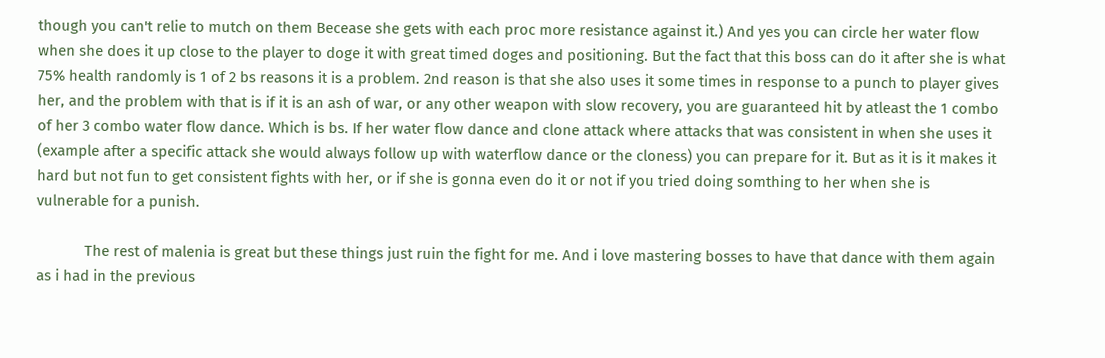though you can't relie to mutch on them Becease she gets with each proc more resistance against it.) And yes you can circle her water flow when she does it up close to the player to doge it with great timed doges and positioning. But the fact that this boss can do it after she is what 75% health randomly is 1 of 2 bs reasons it is a problem. 2nd reason is that she also uses it some times in response to a punch to player gives her, and the problem with that is if it is an ash of war, or any other weapon with slow recovery, you are guaranteed hit by atleast the 1 combo of her 3 combo water flow dance. Which is bs. If her water flow dance and clone attack where attacks that was consistent in when she uses it (example after a specific attack she would always follow up with waterflow dance or the cloness) you can prepare for it. But as it is it makes it hard but not fun to get consistent fights with her, or if she is gonna even do it or not if you tried doing somthing to her when she is vulnerable for a punish.

            The rest of malenia is great but these things just ruin the fight for me. And i love mastering bosses to have that dance with them again as i had in the previous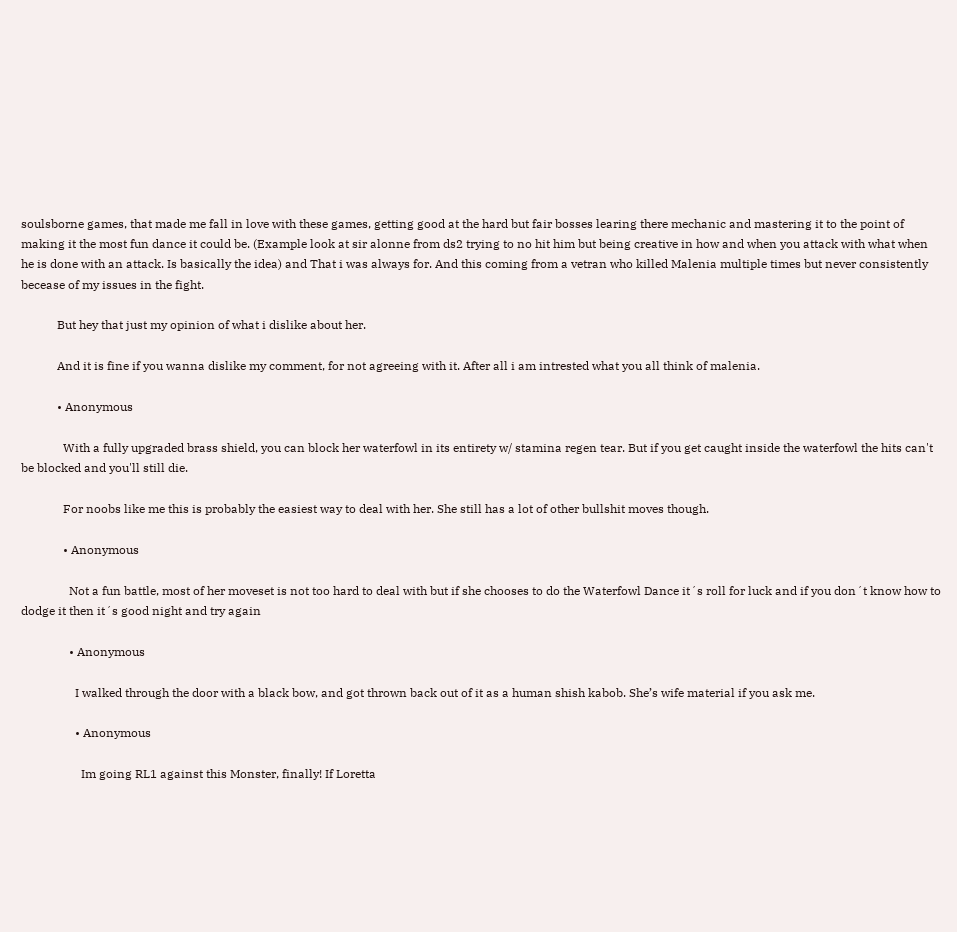soulsborne games, that made me fall in love with these games, getting good at the hard but fair bosses learing there mechanic and mastering it to the point of making it the most fun dance it could be. (Example look at sir alonne from ds2 trying to no hit him but being creative in how and when you attack with what when he is done with an attack. Is basically the idea) and That i was always for. And this coming from a vetran who killed Malenia multiple times but never consistently becease of my issues in the fight.

            But hey that just my opinion of what i dislike about her.

            And it is fine if you wanna dislike my comment, for not agreeing with it. After all i am intrested what you all think of malenia.

            • Anonymous

              With a fully upgraded brass shield, you can block her waterfowl in its entirety w/ stamina regen tear. But if you get caught inside the waterfowl the hits can't be blocked and you'll still die.

              For noobs like me this is probably the easiest way to deal with her. She still has a lot of other bullshit moves though.

              • Anonymous

                Not a fun battle, most of her moveset is not too hard to deal with but if she chooses to do the Waterfowl Dance it´s roll for luck and if you don´t know how to dodge it then it´s good night and try again

                • Anonymous

                  I walked through the door with a black bow, and got thrown back out of it as a human shish kabob. She’s wife material if you ask me.

                  • Anonymous

                    Im going RL1 against this Monster, finally! If Loretta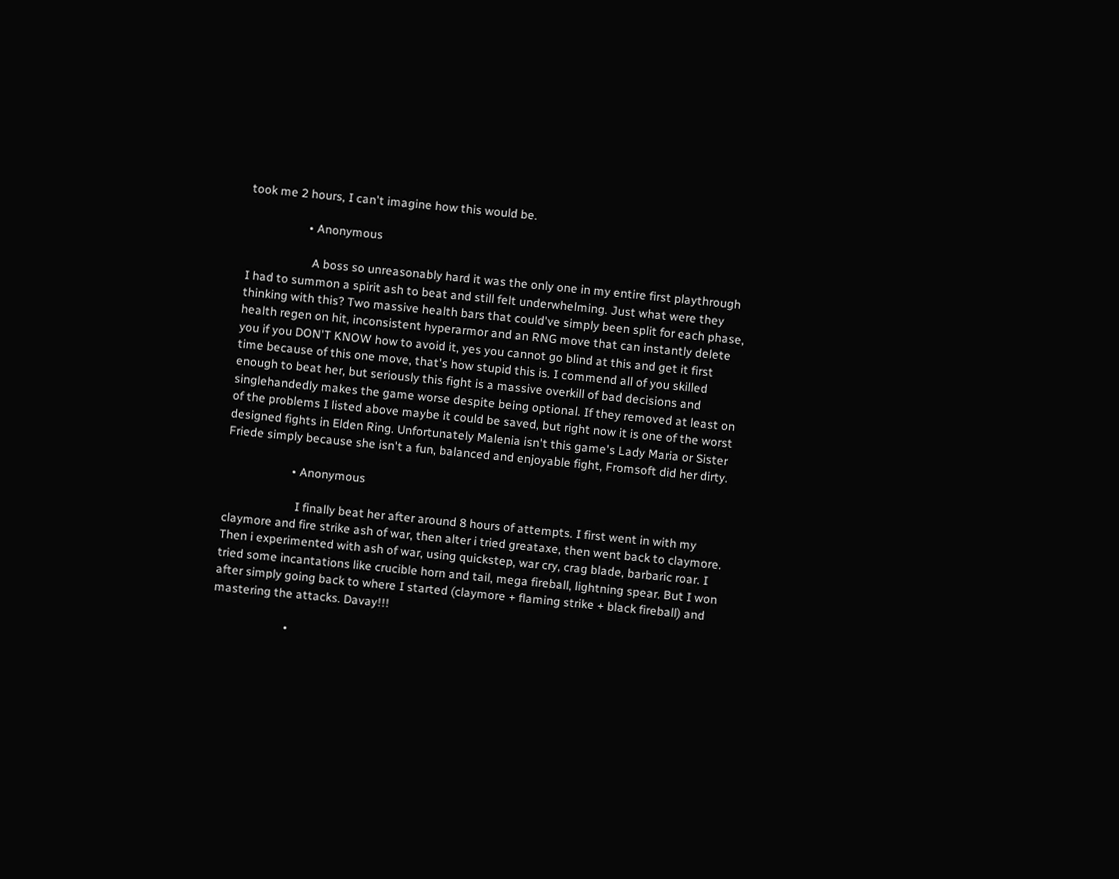took me 2 hours, I can't imagine how this would be.

                    • Anonymous

                      A boss so unreasonably hard it was the only one in my entire first playthrough I had to summon a spirit ash to beat and still felt underwhelming. Just what were they thinking with this? Two massive health bars that could've simply been split for each phase, health regen on hit, inconsistent hyperarmor and an RNG move that can instantly delete you if you DON'T KNOW how to avoid it, yes you cannot go blind at this and get it first time because of this one move, that's how stupid this is. I commend all of you skilled enough to beat her, but seriously this fight is a massive overkill of bad decisions and singlehandedly makes the game worse despite being optional. If they removed at least on of the problems I listed above maybe it could be saved, but right now it is one of the worst designed fights in Elden Ring. Unfortunately Malenia isn't this game's Lady Maria or Sister Friede simply because she isn't a fun, balanced and enjoyable fight, Fromsoft did her dirty.

                      • Anonymous

                        I finally beat her after around 8 hours of attempts. I first went in with my claymore and fire strike ash of war, then alter i tried greataxe, then went back to claymore. Then i experimented with ash of war, using quickstep, war cry, crag blade, barbaric roar. I tried some incantations like crucible horn and tail, mega fireball, lightning spear. But I won after simply going back to where I started (claymore + flaming strike + black fireball) and mastering the attacks. Davay!!!

                        •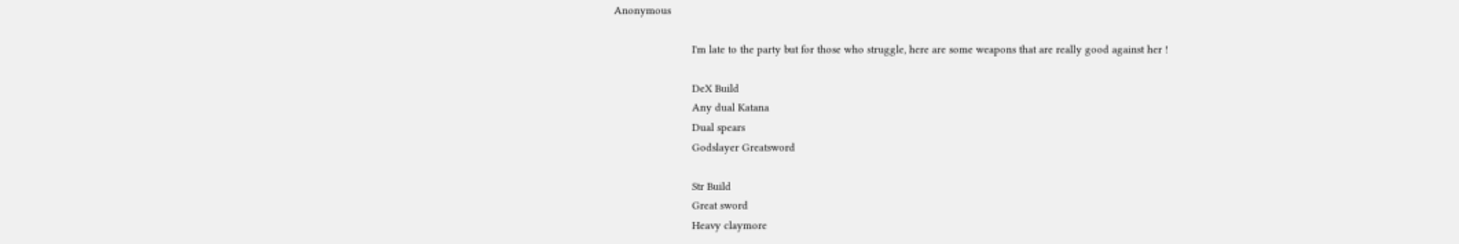Anonymous

                          I'm late to the party but for those who struggle, here are some weapons that are really good against her !

                          DeX Build
                          Any dual Katana
                          Dual spears
                          Godslayer Greatsword

                          Str Build
                          Great sword
                          Heavy claymore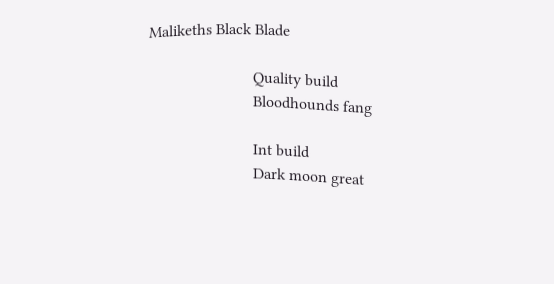Malikeths Black Blade

                          Quality build
                          Bloodhounds fang

                          Int build
                          Dark moon great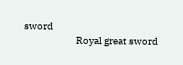sword
                          Royal great sword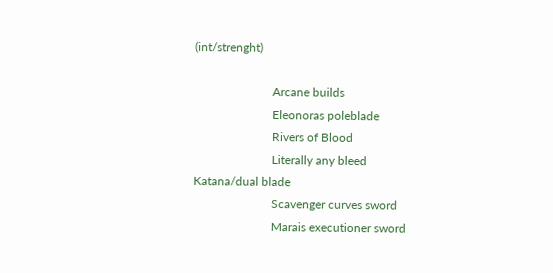(int/strenght)

                          Arcane builds
                          Eleonoras poleblade
                          Rivers of Blood
                          Literally any bleed Katana/dual blade
                          Scavenger curves sword
                          Marais executioner sword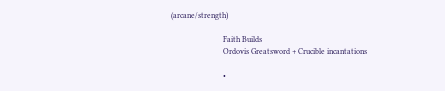(arcane/strength)

                          Faith Builds
                          Ordovis Greatsword + Crucible incantations

                          •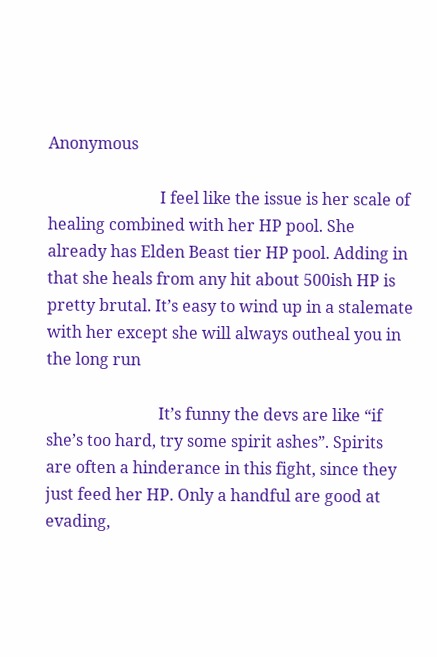Anonymous

                            I feel like the issue is her scale of healing combined with her HP pool. She already has Elden Beast tier HP pool. Adding in that she heals from any hit about 500ish HP is pretty brutal. It’s easy to wind up in a stalemate with her except she will always outheal you in the long run

                            It’s funny the devs are like “if she’s too hard, try some spirit ashes”. Spirits are often a hinderance in this fight, since they just feed her HP. Only a handful are good at evading,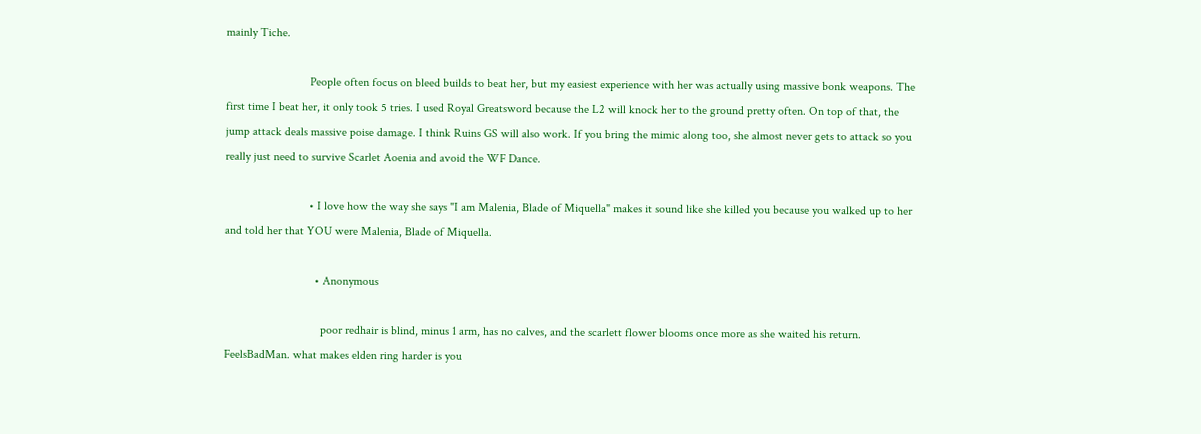mainly Tiche.

                            People often focus on bleed builds to beat her, but my easiest experience with her was actually using massive bonk weapons. The first time I beat her, it only took 5 tries. I used Royal Greatsword because the L2 will knock her to the ground pretty often. On top of that, the jump attack deals massive poise damage. I think Ruins GS will also work. If you bring the mimic along too, she almost never gets to attack so you really just need to survive Scarlet Aoenia and avoid the WF Dance.

                            • I love how the way she says "I am Malenia, Blade of Miquella" makes it sound like she killed you because you walked up to her and told her that YOU were Malenia, Blade of Miquella.

                              • Anonymous

                                poor redhair is blind, minus 1 arm, has no calves, and the scarlett flower blooms once more as she waited his return. FeelsBadMan. what makes elden ring harder is you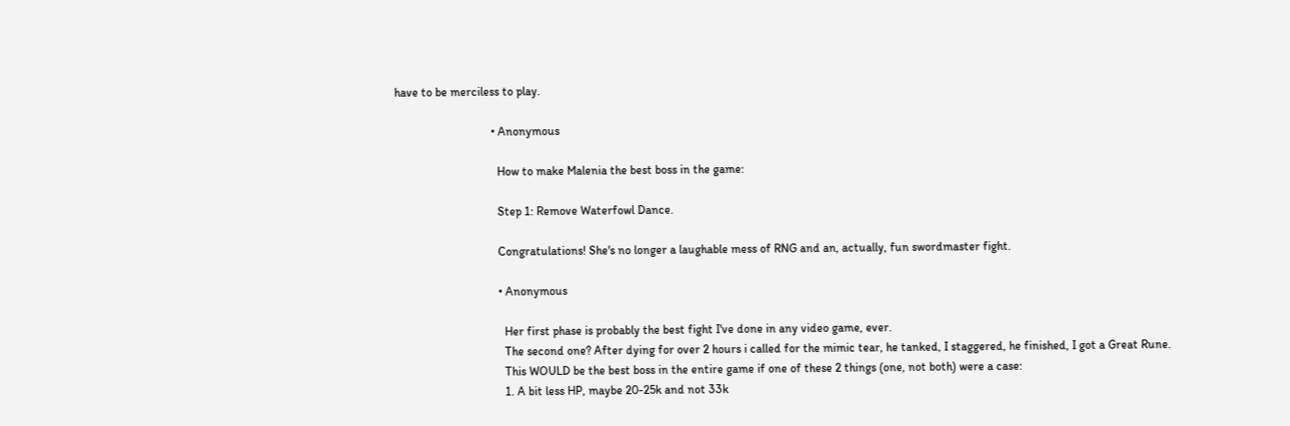have to be merciless to play.

                                • Anonymous

                                  How to make Malenia the best boss in the game:

                                  Step 1: Remove Waterfowl Dance.

                                  Congratulations! She's no longer a laughable mess of RNG and an, actually, fun swordmaster fight.

                                  • Anonymous

                                    Her first phase is probably the best fight I've done in any video game, ever.
                                    The second one? After dying for over 2 hours i called for the mimic tear, he tanked, I staggered, he finished, I got a Great Rune.
                                    This WOULD be the best boss in the entire game if one of these 2 things (one, not both) were a case:
                                    1. A bit less HP, maybe 20-25k and not 33k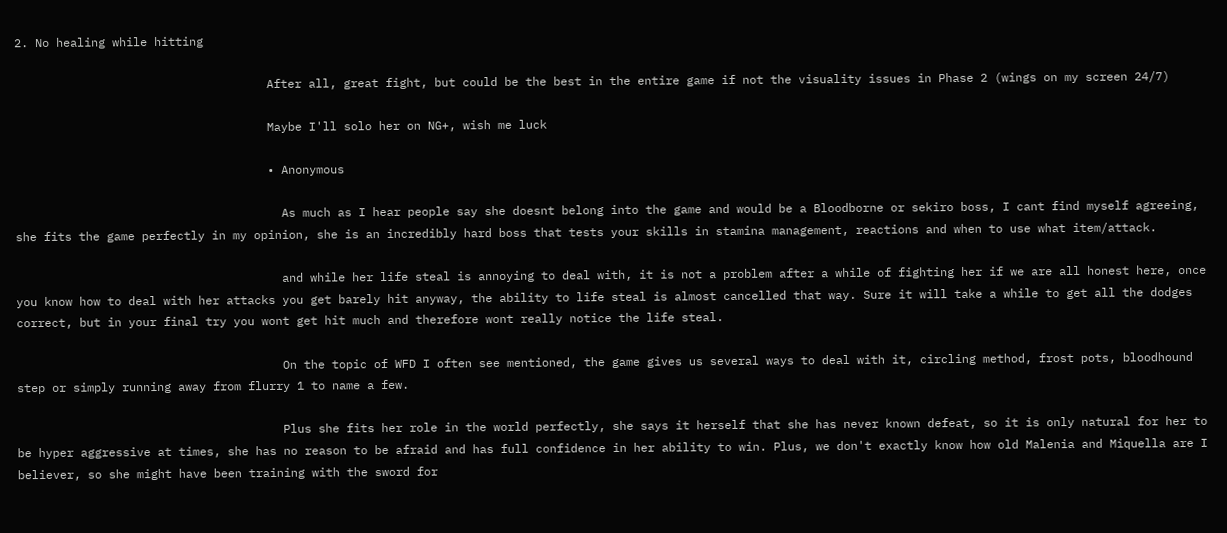2. No healing while hitting

                                    After all, great fight, but could be the best in the entire game if not the visuality issues in Phase 2 (wings on my screen 24/7)

                                    Maybe I'll solo her on NG+, wish me luck

                                    • Anonymous

                                      As much as I hear people say she doesnt belong into the game and would be a Bloodborne or sekiro boss, I cant find myself agreeing, she fits the game perfectly in my opinion, she is an incredibly hard boss that tests your skills in stamina management, reactions and when to use what item/attack.

                                      and while her life steal is annoying to deal with, it is not a problem after a while of fighting her if we are all honest here, once you know how to deal with her attacks you get barely hit anyway, the ability to life steal is almost cancelled that way. Sure it will take a while to get all the dodges correct, but in your final try you wont get hit much and therefore wont really notice the life steal.

                                      On the topic of WFD I often see mentioned, the game gives us several ways to deal with it, circling method, frost pots, bloodhound step or simply running away from flurry 1 to name a few.

                                      Plus she fits her role in the world perfectly, she says it herself that she has never known defeat, so it is only natural for her to be hyper aggressive at times, she has no reason to be afraid and has full confidence in her ability to win. Plus, we don't exactly know how old Malenia and Miquella are I believer, so she might have been training with the sword for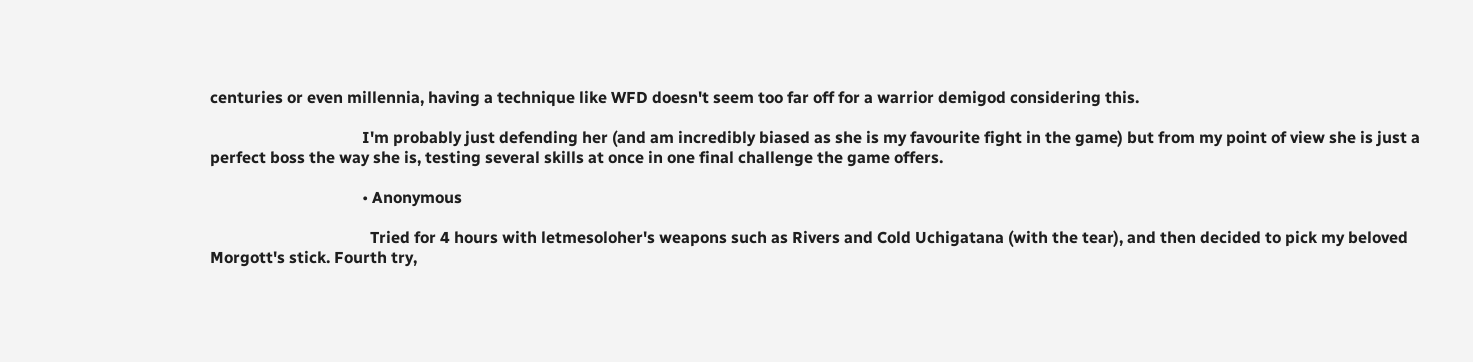centuries or even millennia, having a technique like WFD doesn't seem too far off for a warrior demigod considering this.

                                      I'm probably just defending her (and am incredibly biased as she is my favourite fight in the game) but from my point of view she is just a perfect boss the way she is, testing several skills at once in one final challenge the game offers.

                                      • Anonymous

                                        Tried for 4 hours with letmesoloher's weapons such as Rivers and Cold Uchigatana (with the tear), and then decided to pick my beloved Morgott's stick. Fourth try,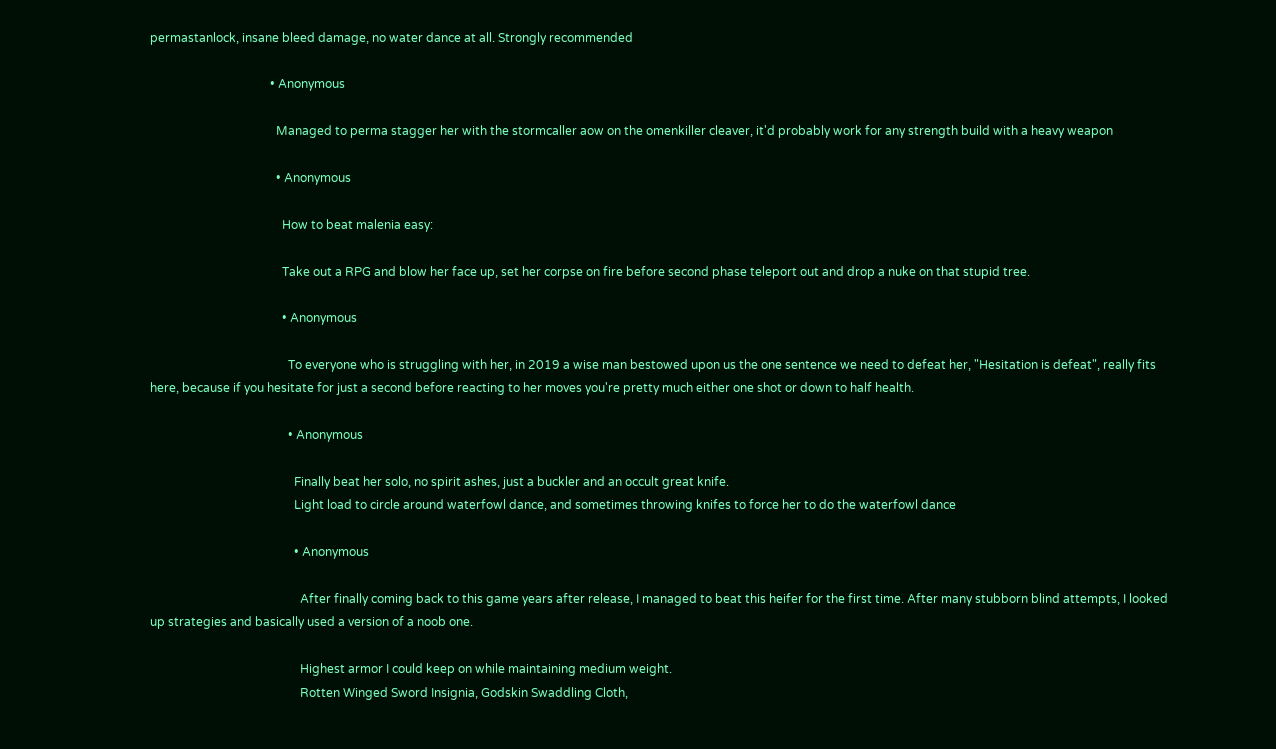permastanlock, insane bleed damage, no water dance at all. Strongly recommended

                                        • Anonymous

                                          Managed to perma stagger her with the stormcaller aow on the omenkiller cleaver, it'd probably work for any strength build with a heavy weapon

                                          • Anonymous

                                            How to beat malenia easy:

                                            Take out a RPG and blow her face up, set her corpse on fire before second phase teleport out and drop a nuke on that stupid tree.

                                            • Anonymous

                                              To everyone who is struggling with her, in 2019 a wise man bestowed upon us the one sentence we need to defeat her, "Hesitation is defeat", really fits here, because if you hesitate for just a second before reacting to her moves you're pretty much either one shot or down to half health.

                                              • Anonymous

                                                Finally beat her solo, no spirit ashes, just a buckler and an occult great knife.
                                                Light load to circle around waterfowl dance, and sometimes throwing knifes to force her to do the waterfowl dance

                                                • Anonymous

                                                  After finally coming back to this game years after release, I managed to beat this heifer for the first time. After many stubborn blind attempts, I looked up strategies and basically used a version of a noob one.

                                                  Highest armor I could keep on while maintaining medium weight.
                                                  Rotten Winged Sword Insignia, Godskin Swaddling Cloth,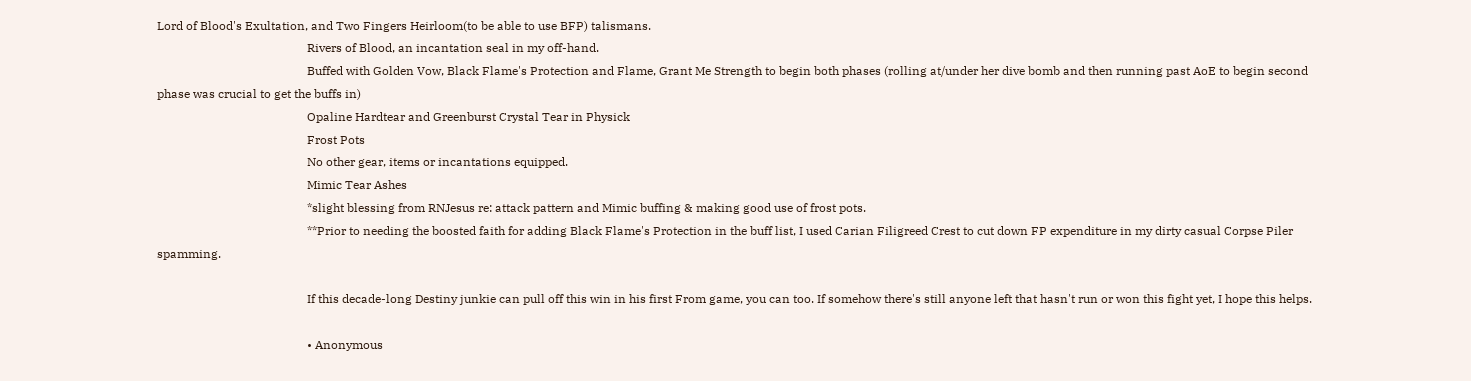Lord of Blood's Exultation, and Two Fingers Heirloom(to be able to use BFP) talismans.
                                                  Rivers of Blood, an incantation seal in my off-hand.
                                                  Buffed with Golden Vow, Black Flame's Protection and Flame, Grant Me Strength to begin both phases (rolling at/under her dive bomb and then running past AoE to begin second phase was crucial to get the buffs in)
                                                  Opaline Hardtear and Greenburst Crystal Tear in Physick
                                                  Frost Pots
                                                  No other gear, items or incantations equipped.
                                                  Mimic Tear Ashes
                                                  *slight blessing from RNJesus re: attack pattern and Mimic buffing & making good use of frost pots.
                                                  **Prior to needing the boosted faith for adding Black Flame's Protection in the buff list, I used Carian Filigreed Crest to cut down FP expenditure in my dirty casual Corpse Piler spamming.

                                                  If this decade-long Destiny junkie can pull off this win in his first From game, you can too. If somehow there's still anyone left that hasn't run or won this fight yet, I hope this helps.

                                                  • Anonymous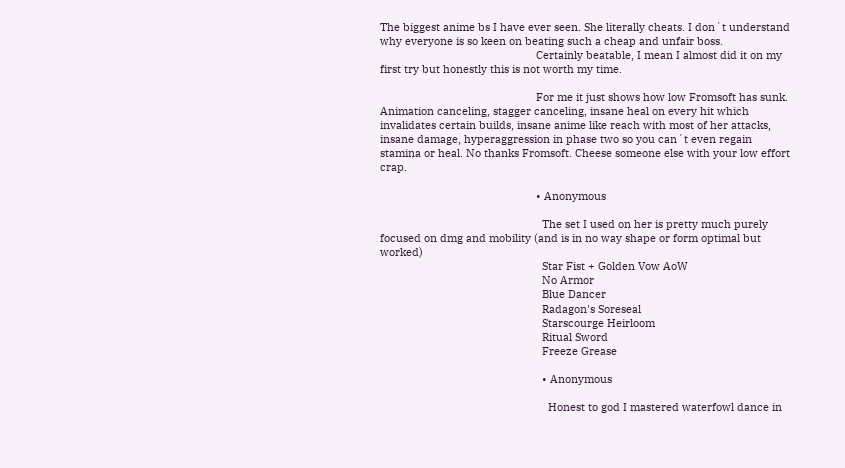The biggest anime bs I have ever seen. She literally cheats. I don´t understand why everyone is so keen on beating such a cheap and unfair boss.
                                                    Certainly beatable, I mean I almost did it on my first try but honestly this is not worth my time.

                                                    For me it just shows how low Fromsoft has sunk. Animation canceling, stagger canceling, insane heal on every hit which invalidates certain builds, insane anime like reach with most of her attacks, insane damage, hyperaggression in phase two so you can´t even regain stamina or heal. No thanks Fromsoft. Cheese someone else with your low effort crap.

                                                    • Anonymous

                                                      The set I used on her is pretty much purely focused on dmg and mobility (and is in no way shape or form optimal but worked)
                                                      Star Fist + Golden Vow AoW
                                                      No Armor
                                                      Blue Dancer
                                                      Radagon's Soreseal
                                                      Starscourge Heirloom
                                                      Ritual Sword
                                                      Freeze Grease

                                                      • Anonymous

                                                        Honest to god I mastered waterfowl dance in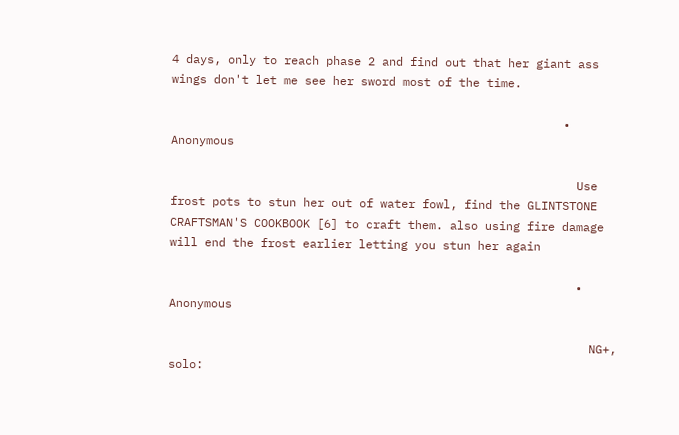4 days, only to reach phase 2 and find out that her giant ass wings don't let me see her sword most of the time.

                                                        • Anonymous

                                                          Use frost pots to stun her out of water fowl, find the GLINTSTONE CRAFTSMAN'S COOKBOOK [6] to craft them. also using fire damage will end the frost earlier letting you stun her again

                                                          • Anonymous

                                                            NG+, solo: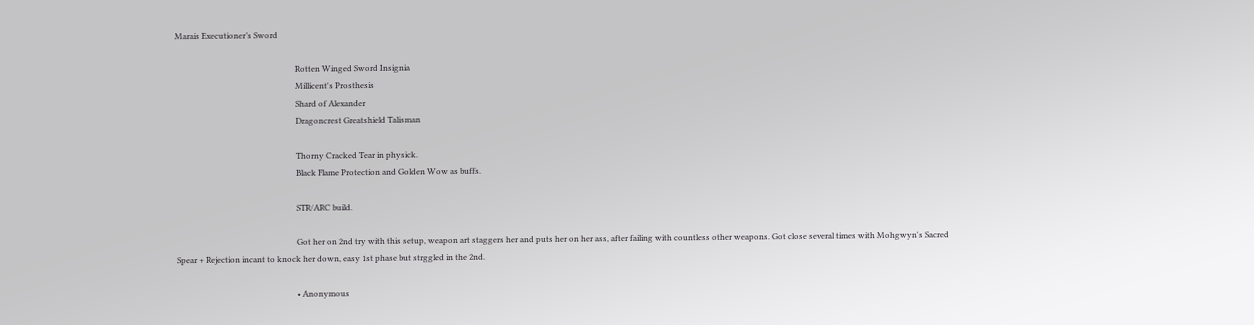Marais Executioner’s Sword

                                                            Rotten Winged Sword Insignia
                                                            Millicent's Prosthesis
                                                            Shard of Alexander
                                                            Dragoncrest Greatshield Talisman

                                                            Thorny Cracked Tear in physick.
                                                            Black Flame Protection and Golden Wow as buffs.

                                                            STR/ARC build.

                                                            Got her on 2nd try with this setup, weapon art staggers her and puts her on her ass, after failing with countless other weapons. Got close several times with Mohgwyn's Sacred Spear + Rejection incant to knock her down, easy 1st phase but strggled in the 2nd.

                                                            • Anonymous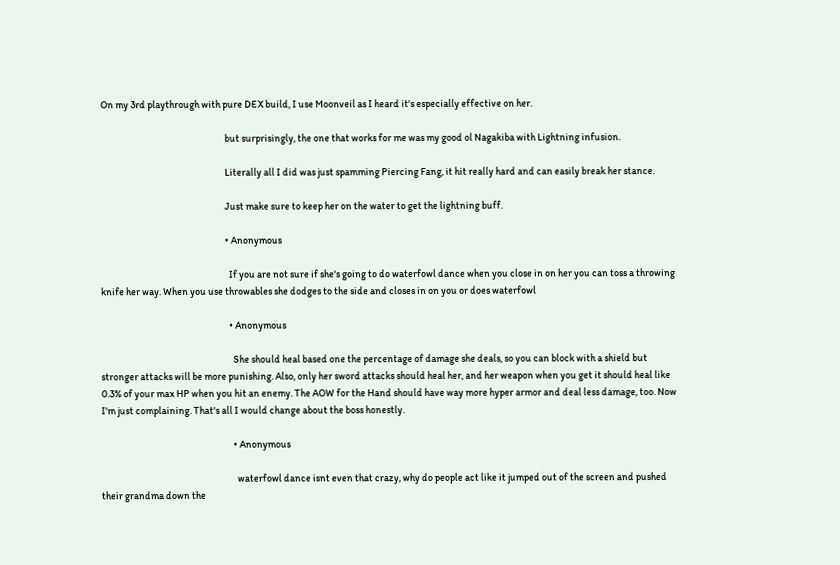On my 3rd playthrough with pure DEX build, I use Moonveil as I heard it's especially effective on her.

                                                              but surprisingly, the one that works for me was my good ol Nagakiba with Lightning infusion.

                                                              Literally all I did was just spamming Piercing Fang, it hit really hard and can easily break her stance.

                                                              Just make sure to keep her on the water to get the lightning buff.

                                                              • Anonymous

                                                                If you are not sure if she's going to do waterfowl dance when you close in on her you can toss a throwing knife her way. When you use throwables she dodges to the side and closes in on you or does waterfowl

                                                                • Anonymous

                                                                  She should heal based one the percentage of damage she deals, so you can block with a shield but stronger attacks will be more punishing. Also, only her sword attacks should heal her, and her weapon when you get it should heal like 0.3% of your max HP when you hit an enemy. The AOW for the Hand should have way more hyper armor and deal less damage, too. Now I'm just complaining. That's all I would change about the boss honestly.

                                                                  • Anonymous

                                                                    waterfowl dance isnt even that crazy, why do people act like it jumped out of the screen and pushed their grandma down the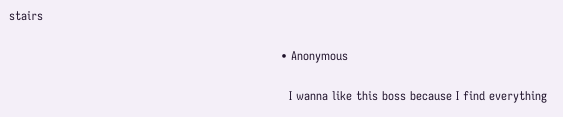stairs

                                                                    • Anonymous

                                                                      I wanna like this boss because I find everything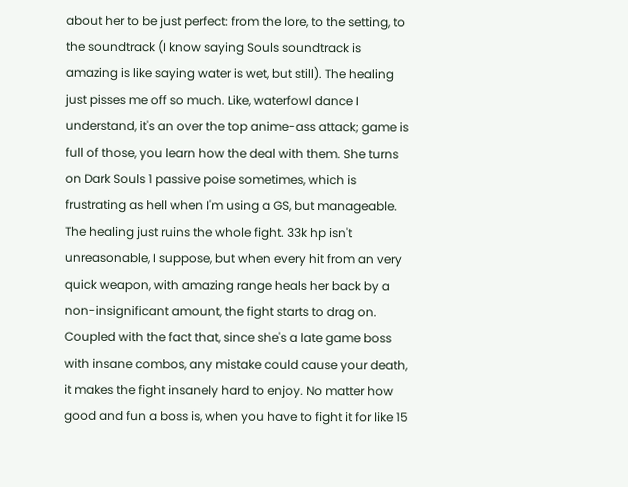about her to be just perfect: from the lore, to the setting, to the soundtrack (I know saying Souls soundtrack is amazing is like saying water is wet, but still). The healing just pisses me off so much. Like, waterfowl dance I understand, it's an over the top anime-ass attack; game is full of those, you learn how the deal with them. She turns on Dark Souls 1 passive poise sometimes, which is frustrating as hell when I'm using a GS, but manageable. The healing just ruins the whole fight. 33k hp isn't unreasonable, I suppose, but when every hit from an very quick weapon, with amazing range heals her back by a non-insignificant amount, the fight starts to drag on. Coupled with the fact that, since she's a late game boss with insane combos, any mistake could cause your death, it makes the fight insanely hard to enjoy. No matter how good and fun a boss is, when you have to fight it for like 15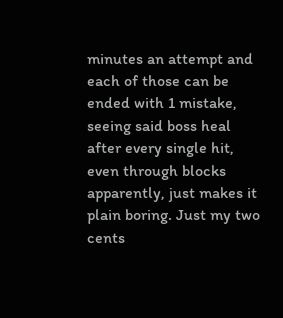minutes an attempt and each of those can be ended with 1 mistake, seeing said boss heal after every single hit, even through blocks apparently, just makes it plain boring. Just my two cents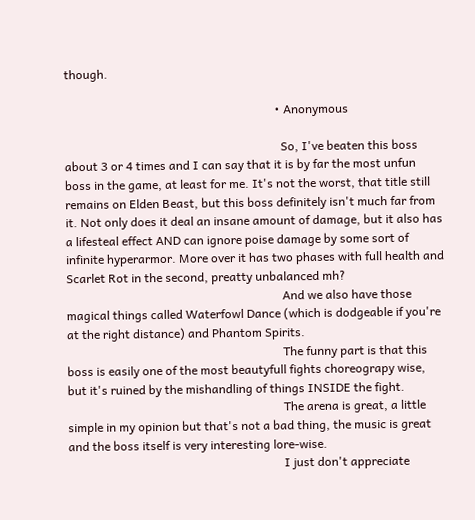though.

                                                                      • Anonymous

                                                                        So, I've beaten this boss about 3 or 4 times and I can say that it is by far the most unfun boss in the game, at least for me. It's not the worst, that title still remains on Elden Beast, but this boss definitely isn't much far from it. Not only does it deal an insane amount of damage, but it also has a lifesteal effect AND can ignore poise damage by some sort of infinite hyperarmor. More over it has two phases with full health and Scarlet Rot in the second, preatty unbalanced mh?
                                                                        And we also have those magical things called Waterfowl Dance (which is dodgeable if you're at the right distance) and Phantom Spirits.
                                                                        The funny part is that this boss is easily one of the most beautyfull fights choreograpy wise, but it's ruined by the mishandling of things INSIDE the fight.
                                                                        The arena is great, a little simple in my opinion but that's not a bad thing, the music is great and the boss itself is very interesting lore-wise.
                                                                        I just don't appreciate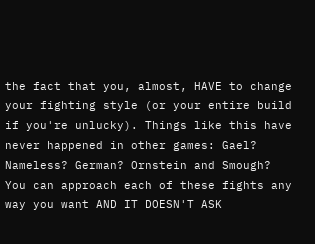the fact that you, almost, HAVE to change your fighting style (or your entire build if you're unlucky). Things like this have never happened in other games: Gael? Nameless? German? Ornstein and Smough? You can approach each of these fights any way you want AND IT DOESN'T ASK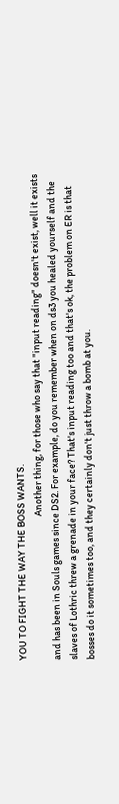YOU TO FIGHT THE WAY THE BOSS WANTS.
                                                                        Another thing, for those who say that "input reading" doesn't exist, well it exists and has been in Souls games since DS2. For example, do you remember when on ds3 you healed yourself and the slaves of Lothric threw a grenade in your face? That's input reading too and that's ok, the problem on ER is that bosses do it sometimes too, and they certainly don't just throw a bomb at you.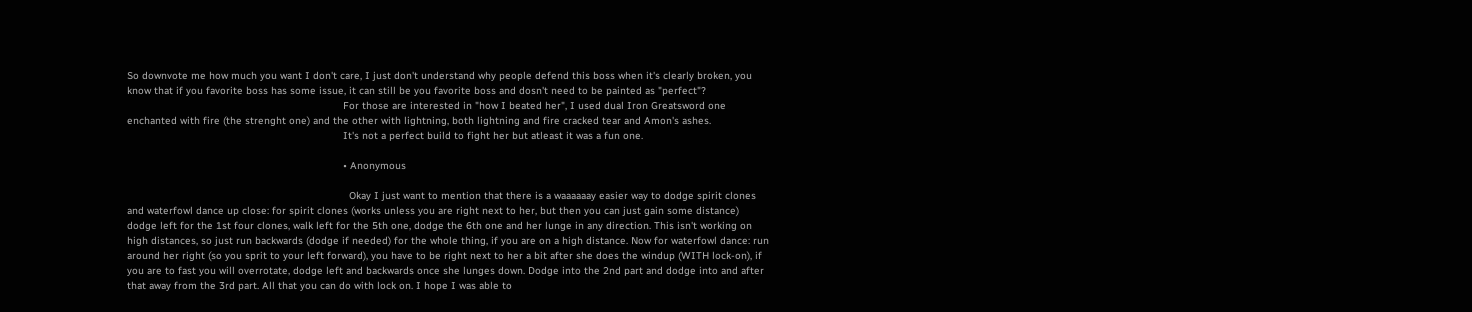So downvote me how much you want I don't care, I just don't understand why people defend this boss when it's clearly broken, you know that if you favorite boss has some issue, it can still be you favorite boss and dosn't need to be painted as "perfect"?
                                                                        For those are interested in "how I beated her", I used dual Iron Greatsword one enchanted with fire (the strenght one) and the other with lightning, both lightning and fire cracked tear and Amon's ashes.
                                                                        It's not a perfect build to fight her but atleast it was a fun one.

                                                                        • Anonymous

                                                                          Okay I just want to mention that there is a waaaaaay easier way to dodge spirit clones and waterfowl dance up close: for spirit clones (works unless you are right next to her, but then you can just gain some distance) dodge left for the 1st four clones, walk left for the 5th one, dodge the 6th one and her lunge in any direction. This isn't working on high distances, so just run backwards (dodge if needed) for the whole thing, if you are on a high distance. Now for waterfowl dance: run around her right (so you sprit to your left forward), you have to be right next to her a bit after she does the windup (WITH lock-on), if you are to fast you will overrotate, dodge left and backwards once she lunges down. Dodge into the 2nd part and dodge into and after that away from the 3rd part. All that you can do with lock on. I hope I was able to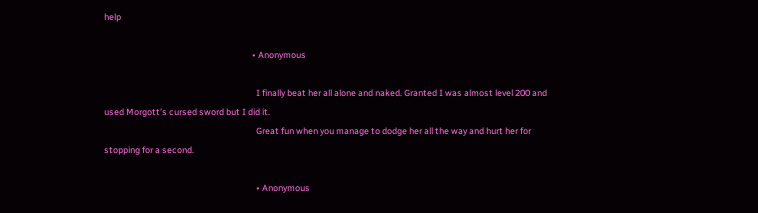help

                                                                          • Anonymous

                                                                            I finally beat her all alone and naked. Granted I was almost level 200 and used Morgott's cursed sword but I did it.
                                                                            Great fun when you manage to dodge her all the way and hurt her for stopping for a second.

                                                                            • Anonymous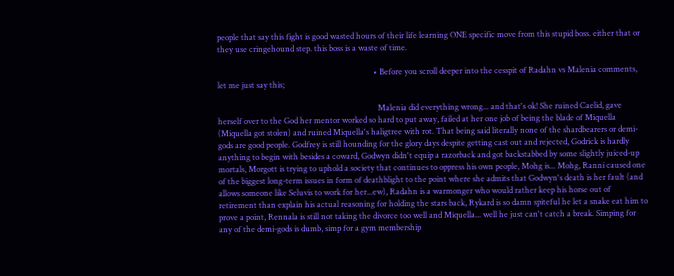people that say this fight is good wasted hours of their life learning ONE specific move from this stupid boss. either that or they use cringehound step. this boss is a waste of time.

                                                                              • Before you scroll deeper into the cesspit of Radahn vs Malenia comments, let me just say this;

                                                                                Malenia did everything wrong... and that's ok! She ruined Caelid, gave herself over to the God her mentor worked so hard to put away, failed at her one job of being the blade of Miquella (Miquella got stolen) and ruined Miquella's haligtree with rot. That being said literally none of the shardbearers or demi-gods are good people. Godfrey is still hounding for the glory days despite getting cast out and rejected, Godrick is hardly anything to begin with besides a coward, Godwyn didn't equip a razorback and got backstabbed by some slightly juiced-up mortals, Morgott is trying to uphold a society that continues to oppress his own people, Mohg is... Mohg, Ranni caused one of the biggest long-term issues in form of deathblight to the point where she admits that Godwyn's death is her fault (and allows someone like Seluvis to work for her...ew), Radahn is a warmonger who would rather keep his horse out of retirement than explain his actual reasoning for holding the stars back, Rykard is so damn spiteful he let a snake eat him to prove a point, Rennala is still not taking the divorce too well and Miquella... well he just can't catch a break. Simping for any of the demi-gods is dumb, simp for a gym membership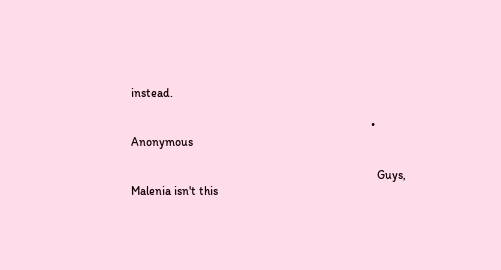instead.

                                                                                • Anonymous

                                                                                  Guys, Malenia isn't this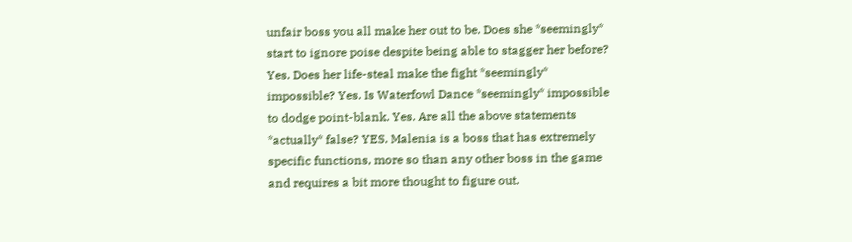unfair boss you all make her out to be. Does she *seemingly* start to ignore poise despite being able to stagger her before? Yes. Does her life-steal make the fight *seemingly* impossible? Yes. Is Waterfowl Dance *seemingly* impossible to dodge point-blank. Yes. Are all the above statements *actually* false? YES. Malenia is a boss that has extremely specific functions, more so than any other boss in the game and requires a bit more thought to figure out.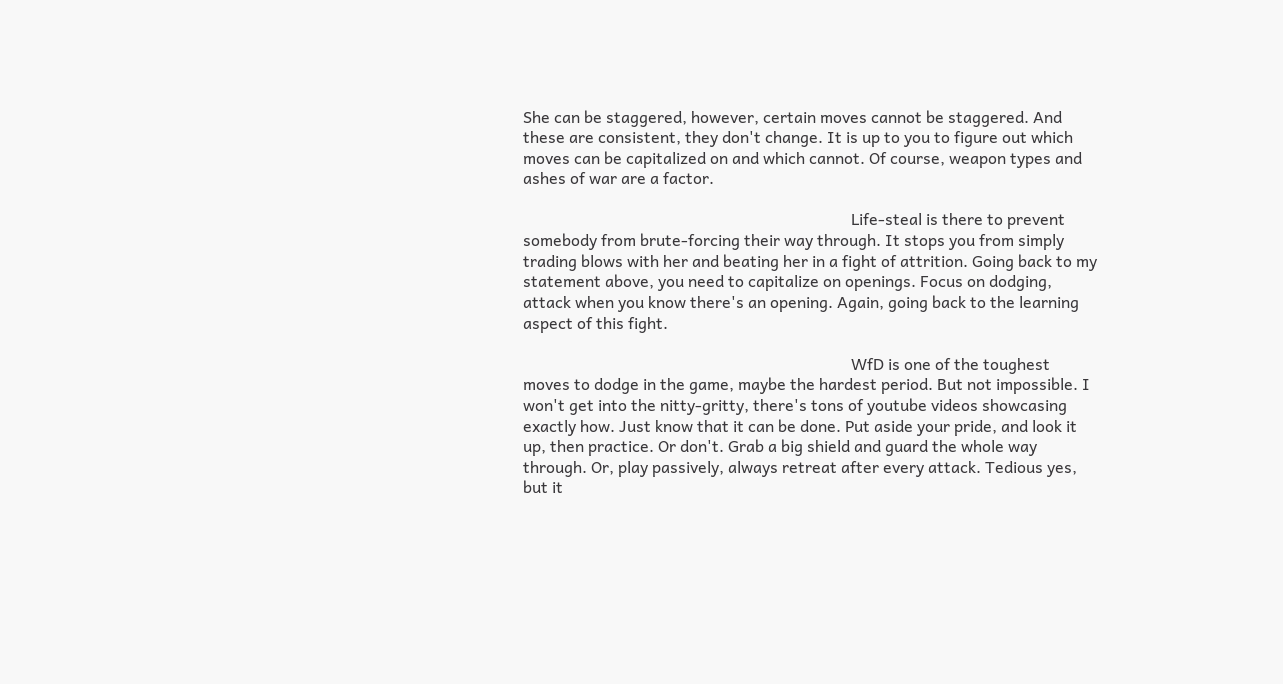She can be staggered, however, certain moves cannot be staggered. And these are consistent, they don't change. It is up to you to figure out which moves can be capitalized on and which cannot. Of course, weapon types and ashes of war are a factor.

                                                                                  Life-steal is there to prevent somebody from brute-forcing their way through. It stops you from simply trading blows with her and beating her in a fight of attrition. Going back to my statement above, you need to capitalize on openings. Focus on dodging, attack when you know there's an opening. Again, going back to the learning aspect of this fight.

                                                                                  WfD is one of the toughest moves to dodge in the game, maybe the hardest period. But not impossible. I won't get into the nitty-gritty, there's tons of youtube videos showcasing exactly how. Just know that it can be done. Put aside your pride, and look it up, then practice. Or don't. Grab a big shield and guard the whole way through. Or, play passively, always retreat after every attack. Tedious yes, but it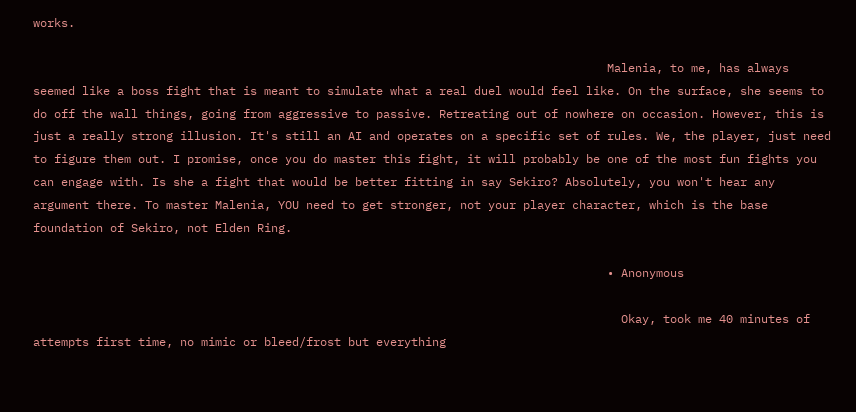works.

                                                                                  Malenia, to me, has always seemed like a boss fight that is meant to simulate what a real duel would feel like. On the surface, she seems to do off the wall things, going from aggressive to passive. Retreating out of nowhere on occasion. However, this is just a really strong illusion. It's still an AI and operates on a specific set of rules. We, the player, just need to figure them out. I promise, once you do master this fight, it will probably be one of the most fun fights you can engage with. Is she a fight that would be better fitting in say Sekiro? Absolutely, you won't hear any argument there. To master Malenia, YOU need to get stronger, not your player character, which is the base foundation of Sekiro, not Elden Ring.

                                                                                  • Anonymous

                                                                                    Okay, took me 40 minutes of attempts first time, no mimic or bleed/frost but everything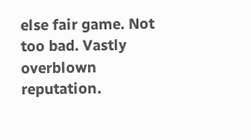else fair game. Not too bad. Vastly overblown reputation.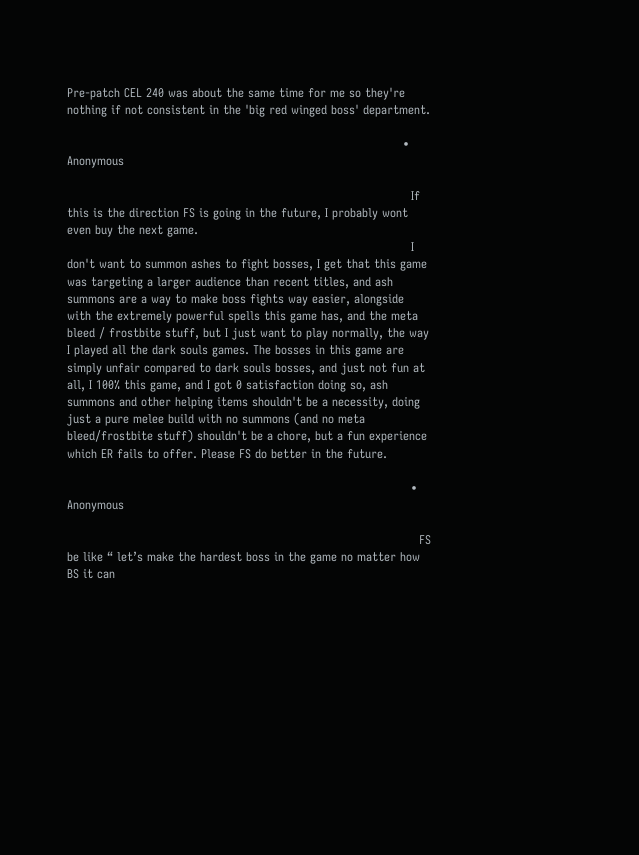Pre-patch CEL 240 was about the same time for me so they're nothing if not consistent in the 'big red winged boss' department.

                                                                                    • Anonymous

                                                                                      If this is the direction FS is going in the future, I probably wont even buy the next game.
                                                                                      I don't want to summon ashes to fight bosses, I get that this game was targeting a larger audience than recent titles, and ash summons are a way to make boss fights way easier, alongside with the extremely powerful spells this game has, and the meta bleed / frostbite stuff, but I just want to play normally, the way I played all the dark souls games. The bosses in this game are simply unfair compared to dark souls bosses, and just not fun at all, I 100% this game, and I got 0 satisfaction doing so, ash summons and other helping items shouldn't be a necessity, doing just a pure melee build with no summons (and no meta bleed/frostbite stuff) shouldn't be a chore, but a fun experience which ER fails to offer. Please FS do better in the future.

                                                                                      • Anonymous

                                                                                        FS be like “ let’s make the hardest boss in the game no matter how BS it can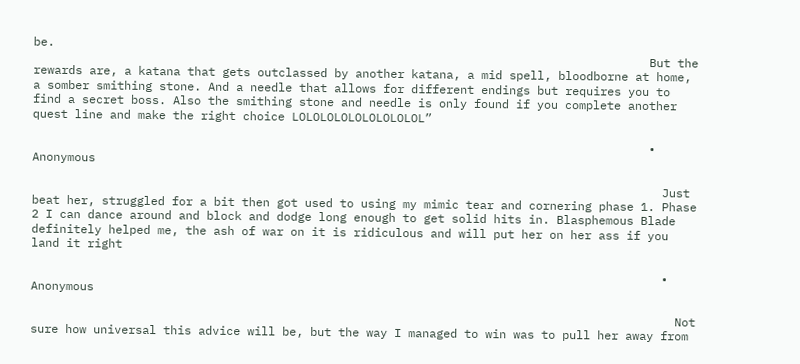be.
                                                                                        But the rewards are, a katana that gets outclassed by another katana, a mid spell, bloodborne at home, a somber smithing stone. And a needle that allows for different endings but requires you to find a secret boss. Also the smithing stone and needle is only found if you complete another quest line and make the right choice LOLOLOLOLOLOLOLOLOL”

                                                                                        • Anonymous

                                                                                          Just beat her, struggled for a bit then got used to using my mimic tear and cornering phase 1. Phase 2 I can dance around and block and dodge long enough to get solid hits in. Blasphemous Blade definitely helped me, the ash of war on it is ridiculous and will put her on her ass if you land it right

                                                                                          • Anonymous

                                                                                            Not sure how universal this advice will be, but the way I managed to win was to pull her away from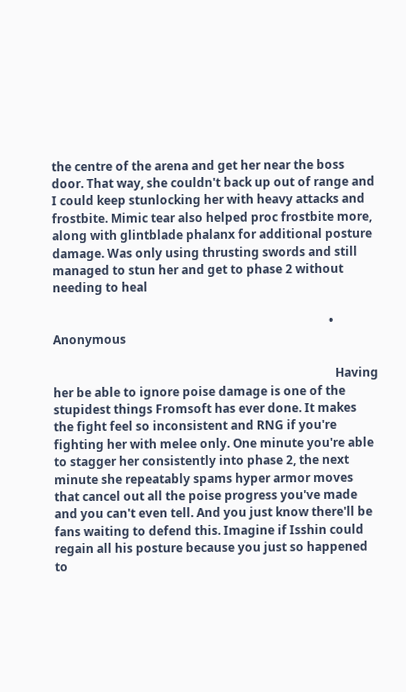the centre of the arena and get her near the boss door. That way, she couldn't back up out of range and I could keep stunlocking her with heavy attacks and frostbite. Mimic tear also helped proc frostbite more, along with glintblade phalanx for additional posture damage. Was only using thrusting swords and still managed to stun her and get to phase 2 without needing to heal

                                                                                            • Anonymous

                                                                                              Having her be able to ignore poise damage is one of the stupidest things Fromsoft has ever done. It makes the fight feel so inconsistent and RNG if you're fighting her with melee only. One minute you're able to stagger her consistently into phase 2, the next minute she repeatably spams hyper armor moves that cancel out all the poise progress you've made and you can't even tell. And you just know there'll be fans waiting to defend this. Imagine if Isshin could regain all his posture because you just so happened to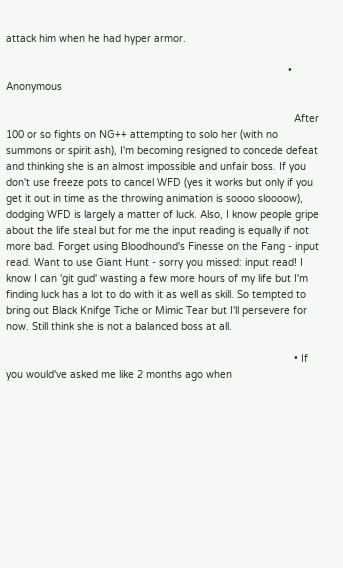attack him when he had hyper armor.

                                                                                              • Anonymous

                                                                                                After 100 or so fights on NG++ attempting to solo her (with no summons or spirit ash), I'm becoming resigned to concede defeat and thinking she is an almost impossible and unfair boss. If you don't use freeze pots to cancel WFD (yes it works but only if you get it out in time as the throwing animation is soooo sloooow), dodging WFD is largely a matter of luck. Also, I know people gripe about the life steal but for me the input reading is equally if not more bad. Forget using Bloodhound's Finesse on the Fang - input read. Want to use Giant Hunt - sorry you missed: input read! I know I can 'git gud' wasting a few more hours of my life but I'm finding luck has a lot to do with it as well as skill. So tempted to bring out Black Knifge Tiche or Mimic Tear but I'll persevere for now. Still think she is not a balanced boss at all.

                                                                                                • If you would've asked me like 2 months ago when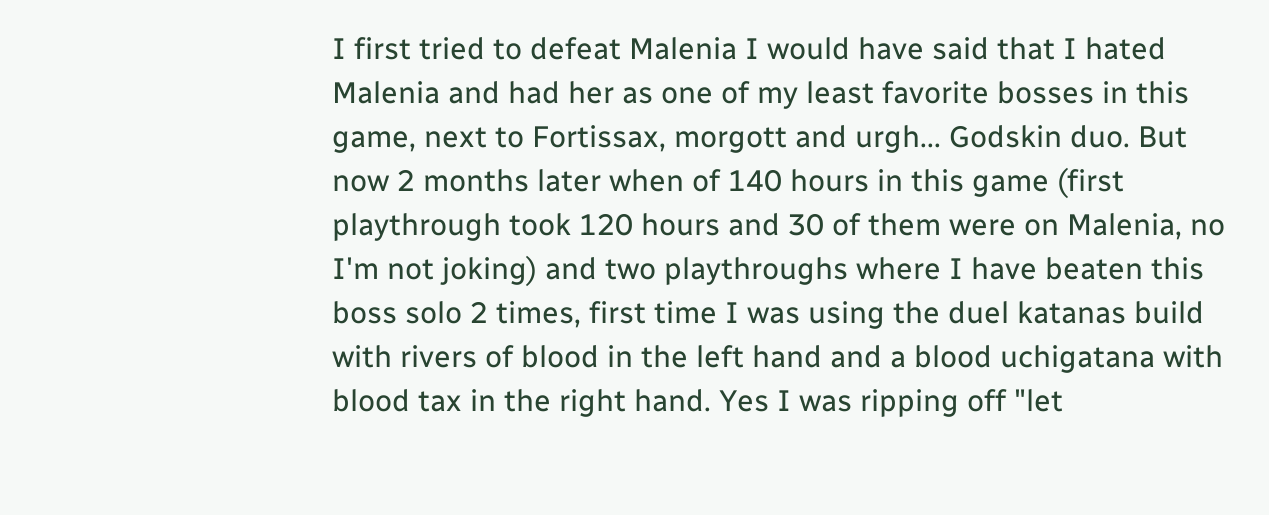I first tried to defeat Malenia I would have said that I hated Malenia and had her as one of my least favorite bosses in this game, next to Fortissax, morgott and urgh... Godskin duo. But now 2 months later when of 140 hours in this game (first playthrough took 120 hours and 30 of them were on Malenia, no I'm not joking) and two playthroughs where I have beaten this boss solo 2 times, first time I was using the duel katanas build with rivers of blood in the left hand and a blood uchigatana with blood tax in the right hand. Yes I was ripping off "let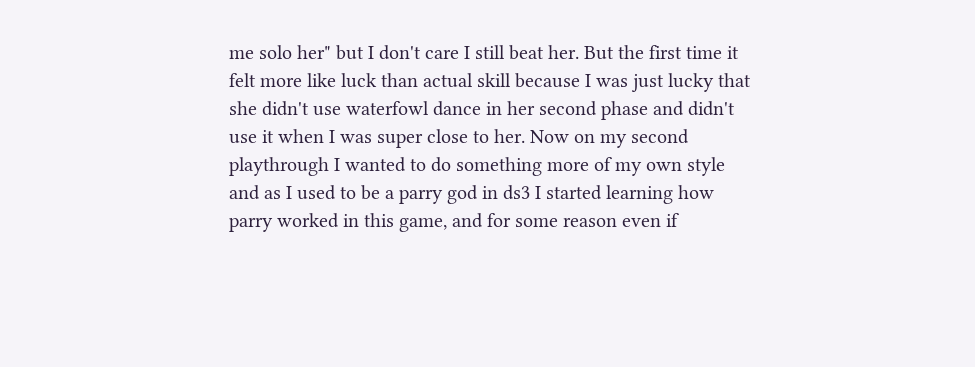me solo her" but I don't care I still beat her. But the first time it felt more like luck than actual skill because I was just lucky that she didn't use waterfowl dance in her second phase and didn't use it when I was super close to her. Now on my second playthrough I wanted to do something more of my own style and as I used to be a parry god in ds3 I started learning how parry worked in this game, and for some reason even if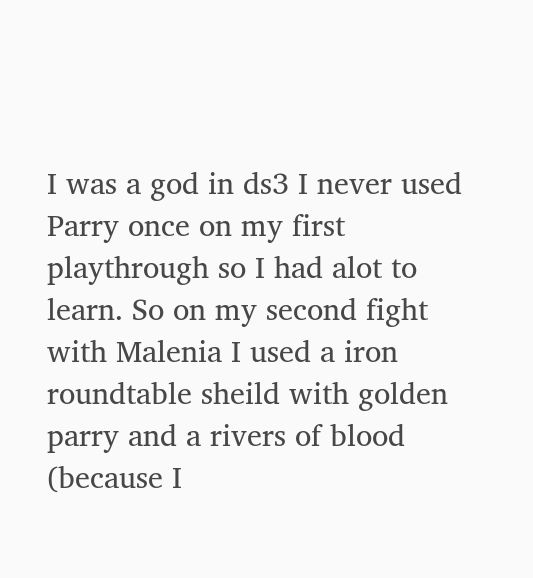I was a god in ds3 I never used Parry once on my first playthrough so I had alot to learn. So on my second fight with Malenia I used a iron roundtable sheild with golden parry and a rivers of blood (because I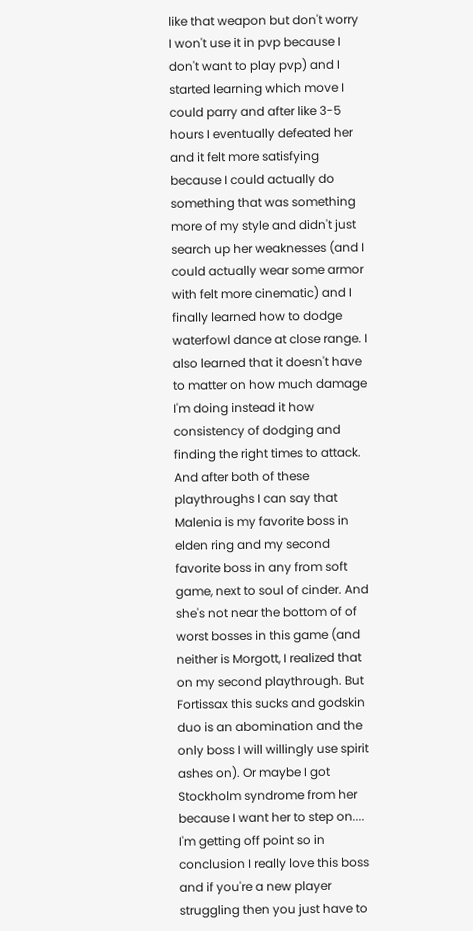like that weapon but don't worry I won't use it in pvp because I don't want to play pvp) and I started learning which move I could parry and after like 3-5 hours I eventually defeated her and it felt more satisfying because I could actually do something that was something more of my style and didn't just search up her weaknesses (and I could actually wear some armor with felt more cinematic) and I finally learned how to dodge waterfowl dance at close range. I also learned that it doesn't have to matter on how much damage I'm doing instead it how consistency of dodging and finding the right times to attack. And after both of these playthroughs I can say that Malenia is my favorite boss in elden ring and my second favorite boss in any from soft game, next to soul of cinder. And she's not near the bottom of of worst bosses in this game (and neither is Morgott, I realized that on my second playthrough. But Fortissax this sucks and godskin duo is an abomination and the only boss I will willingly use spirit ashes on). Or maybe I got Stockholm syndrome from her because I want her to step on.... I'm getting off point so in conclusion I really love this boss and if you're a new player struggling then you just have to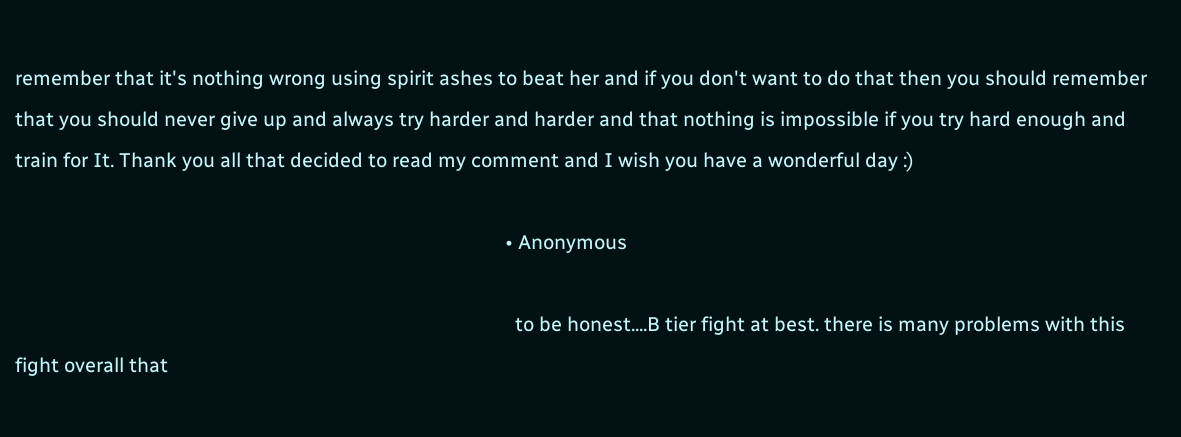remember that it's nothing wrong using spirit ashes to beat her and if you don't want to do that then you should remember that you should never give up and always try harder and harder and that nothing is impossible if you try hard enough and train for It. Thank you all that decided to read my comment and I wish you have a wonderful day :)

                                                                                                  • Anonymous

                                                                                                    to be honest....B tier fight at best. there is many problems with this fight overall that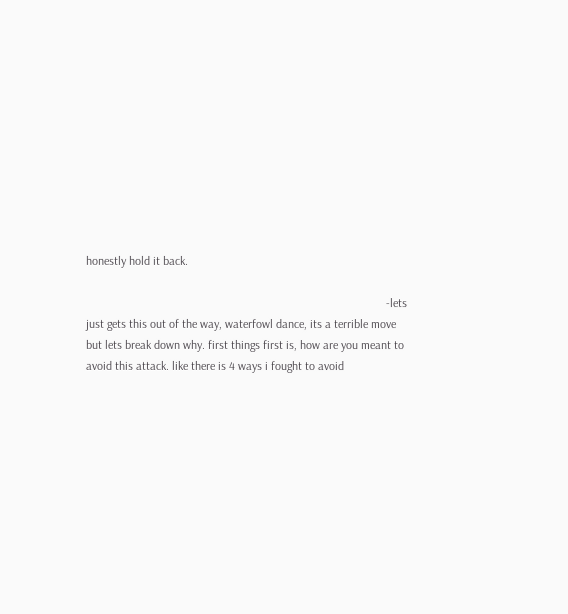honestly hold it back.

                                                                                                    -lets just gets this out of the way, waterfowl dance, its a terrible move but lets break down why. first things first is, how are you meant to avoid this attack. like there is 4 ways i fought to avoid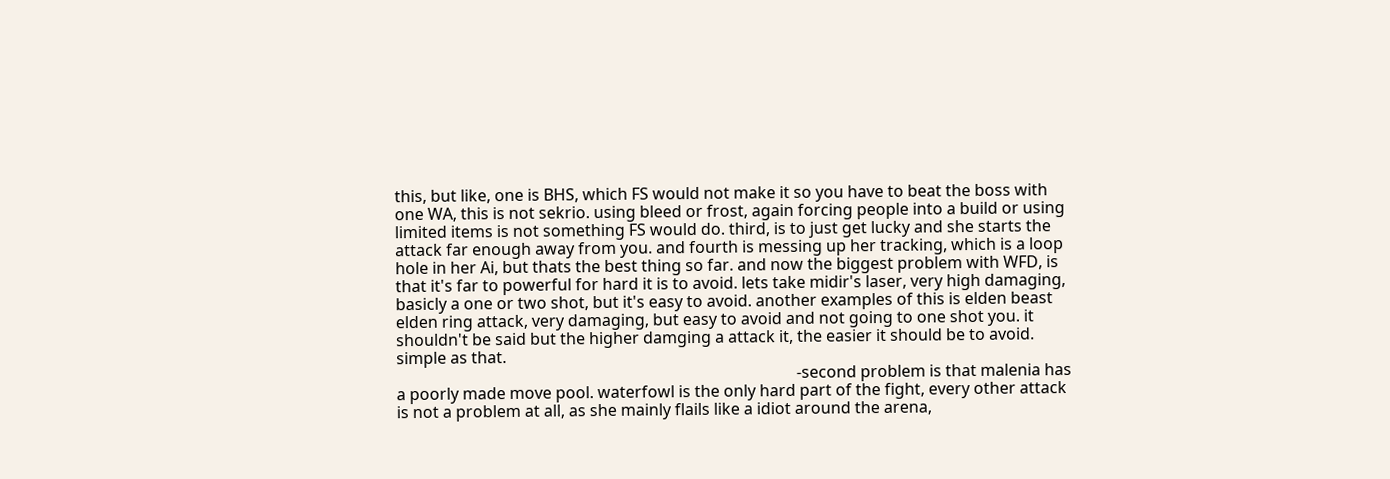this, but like, one is BHS, which FS would not make it so you have to beat the boss with one WA, this is not sekrio. using bleed or frost, again forcing people into a build or using limited items is not something FS would do. third, is to just get lucky and she starts the attack far enough away from you. and fourth is messing up her tracking, which is a loop hole in her Ai, but thats the best thing so far. and now the biggest problem with WFD, is that it's far to powerful for hard it is to avoid. lets take midir's laser, very high damaging, basicly a one or two shot, but it's easy to avoid. another examples of this is elden beast elden ring attack, very damaging, but easy to avoid and not going to one shot you. it shouldn't be said but the higher damging a attack it, the easier it should be to avoid. simple as that.
                                                                                                    -second problem is that malenia has a poorly made move pool. waterfowl is the only hard part of the fight, every other attack is not a problem at all, as she mainly flails like a idiot around the arena,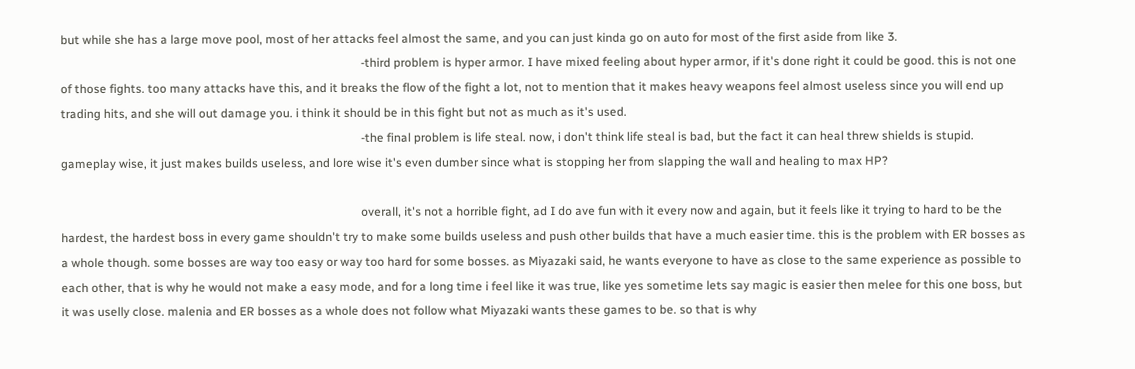but while she has a large move pool, most of her attacks feel almost the same, and you can just kinda go on auto for most of the first aside from like 3.
                                                                                                    -third problem is hyper armor. I have mixed feeling about hyper armor, if it's done right it could be good. this is not one of those fights. too many attacks have this, and it breaks the flow of the fight a lot, not to mention that it makes heavy weapons feel almost useless since you will end up trading hits, and she will out damage you. i think it should be in this fight but not as much as it's used.
                                                                                                    -the final problem is life steal. now, i don't think life steal is bad, but the fact it can heal threw shields is stupid. gameplay wise, it just makes builds useless, and lore wise it's even dumber since what is stopping her from slapping the wall and healing to max HP?

                                                                                                    overall, it's not a horrible fight, ad I do ave fun with it every now and again, but it feels like it trying to hard to be the hardest, the hardest boss in every game shouldn't try to make some builds useless and push other builds that have a much easier time. this is the problem with ER bosses as a whole though. some bosses are way too easy or way too hard for some bosses. as Miyazaki said, he wants everyone to have as close to the same experience as possible to each other, that is why he would not make a easy mode, and for a long time i feel like it was true, like yes sometime lets say magic is easier then melee for this one boss, but it was uselly close. malenia and ER bosses as a whole does not follow what Miyazaki wants these games to be. so that is why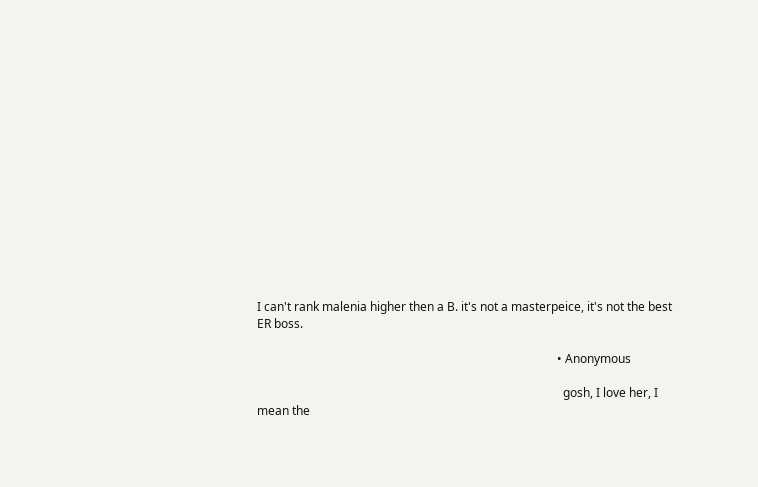I can't rank malenia higher then a B. it's not a masterpeice, it's not the best ER boss.

                                                                                                    • Anonymous

                                                                                                      gosh, I love her, I mean the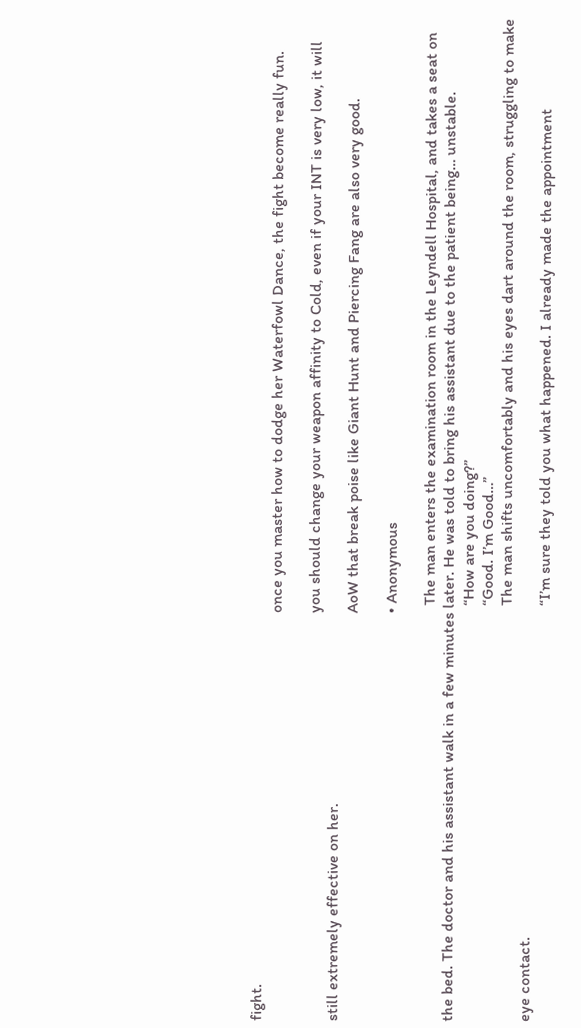fight.
                                                                                                      once you master how to dodge her Waterfowl Dance, the fight become really fun.

                                                                                                      you should change your weapon affinity to Cold, even if your INT is very low, it will still extremely effective on her.
                                                                                                      AoW that break poise like Giant Hunt and Piercing Fang are also very good.

                                                                                                      • Anonymous

                                                                                                        The man enters the examination room in the Leyndell Hospital, and takes a seat on the bed. The doctor and his assistant walk in a few minutes later. He was told to bring his assistant due to the patient being… unstable.
                                                                                                        “How are you doing?”
                                                                                                        “Good. I’m Good…”
                                                                                                        The man shifts uncomfortably and his eyes dart around the room, struggling to make eye contact.
                                                                                                        “I’m sure they told you what happened. I already made the appointment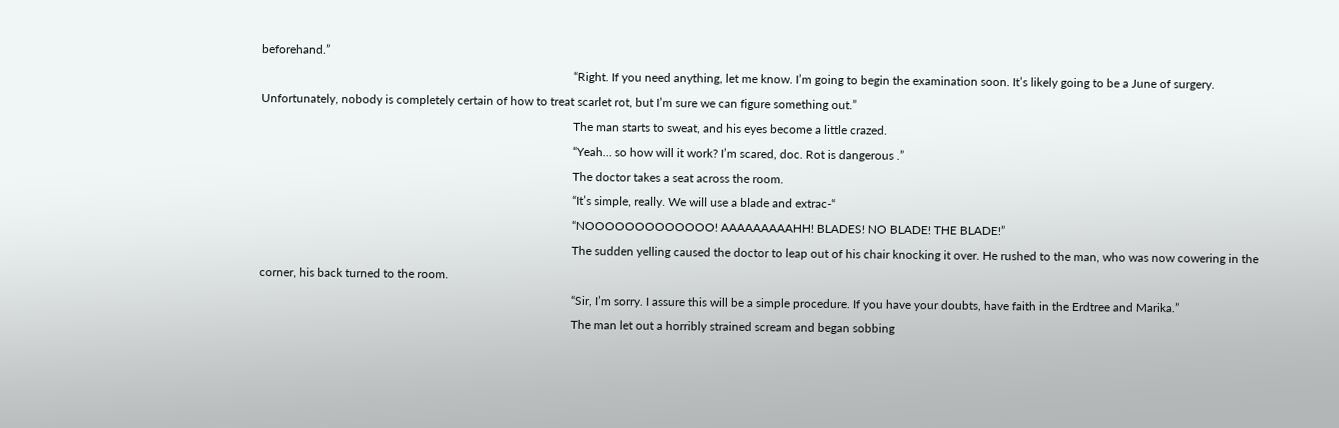beforehand.”
                                                                                                        “Right. If you need anything, let me know. I’m going to begin the examination soon. It’s likely going to be a June of surgery. Unfortunately, nobody is completely certain of how to treat scarlet rot, but I’m sure we can figure something out.”
                                                                                                        The man starts to sweat, and his eyes become a little crazed.
                                                                                                        “Yeah… so how will it work? I’m scared, doc. Rot is dangerous .”
                                                                                                        The doctor takes a seat across the room.
                                                                                                        “It’s simple, really. We will use a blade and extrac-“
                                                                                                        “NOOOOOOOOOOOOO! AAAAAAAAAHH! BLADES! NO BLADE! THE BLADE!”
                                                                                                        The sudden yelling caused the doctor to leap out of his chair knocking it over. He rushed to the man, who was now cowering in the corner, his back turned to the room.
                                                                                                        “Sir, I’m sorry. I assure this will be a simple procedure. If you have your doubts, have faith in the Erdtree and Marika.”
                                                                                                        The man let out a horribly strained scream and began sobbing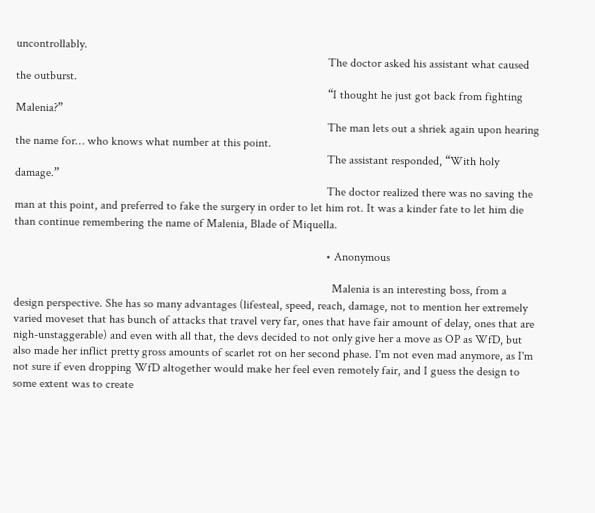uncontrollably.
                                                                                                        The doctor asked his assistant what caused the outburst.
                                                                                                        “I thought he just got back from fighting Malenia?”
                                                                                                        The man lets out a shriek again upon hearing the name for… who knows what number at this point.
                                                                                                        The assistant responded, “With holy damage.”
                                                                                                        The doctor realized there was no saving the man at this point, and preferred to fake the surgery in order to let him rot. It was a kinder fate to let him die than continue remembering the name of Malenia, Blade of Miquella.

                                                                                                        • Anonymous

                                                                                                          Malenia is an interesting boss, from a design perspective. She has so many advantages (lifesteal, speed, reach, damage, not to mention her extremely varied moveset that has bunch of attacks that travel very far, ones that have fair amount of delay, ones that are nigh-unstaggerable) and even with all that, the devs decided to not only give her a move as OP as WfD, but also made her inflict pretty gross amounts of scarlet rot on her second phase. I'm not even mad anymore, as I'm not sure if even dropping WfD altogether would make her feel even remotely fair, and I guess the design to some extent was to create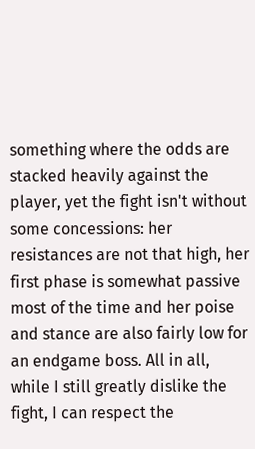something where the odds are stacked heavily against the player, yet the fight isn't without some concessions: her resistances are not that high, her first phase is somewhat passive most of the time and her poise and stance are also fairly low for an endgame boss. All in all, while I still greatly dislike the fight, I can respect the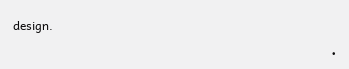design.

                                                                                                          •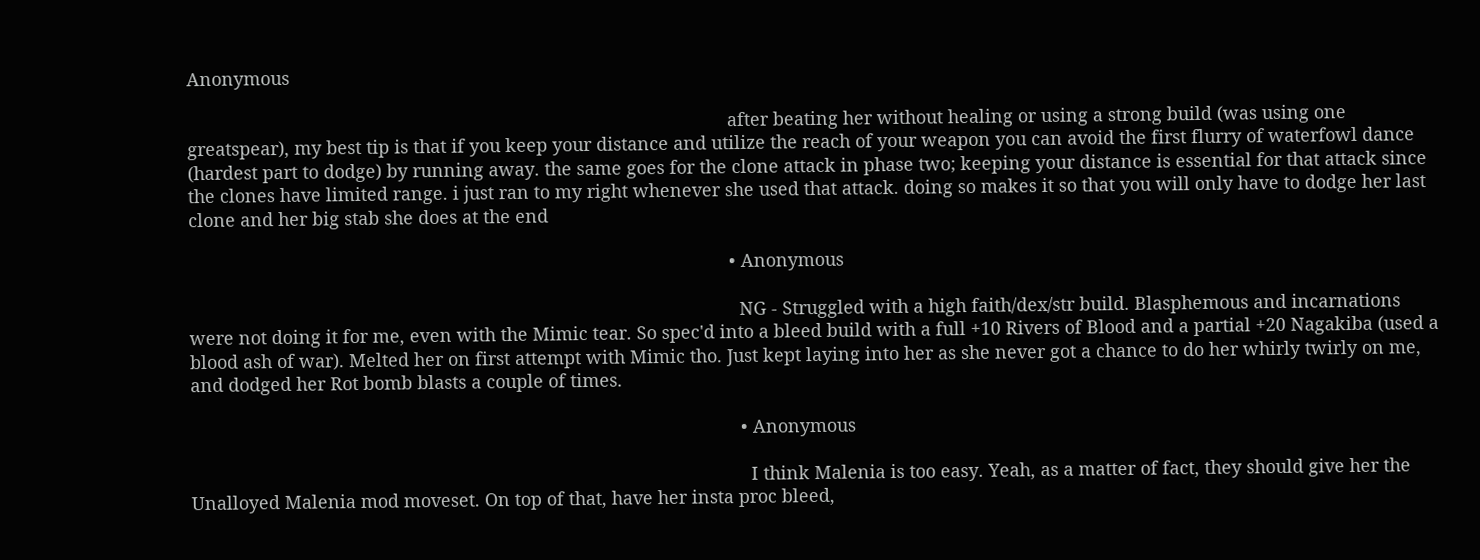Anonymous

                                                                                                            after beating her without healing or using a strong build (was using one greatspear), my best tip is that if you keep your distance and utilize the reach of your weapon you can avoid the first flurry of waterfowl dance (hardest part to dodge) by running away. the same goes for the clone attack in phase two; keeping your distance is essential for that attack since the clones have limited range. i just ran to my right whenever she used that attack. doing so makes it so that you will only have to dodge her last clone and her big stab she does at the end

                                                                                                            • Anonymous

                                                                                                              NG - Struggled with a high faith/dex/str build. Blasphemous and incarnations were not doing it for me, even with the Mimic tear. So spec'd into a bleed build with a full +10 Rivers of Blood and a partial +20 Nagakiba (used a blood ash of war). Melted her on first attempt with Mimic tho. Just kept laying into her as she never got a chance to do her whirly twirly on me, and dodged her Rot bomb blasts a couple of times.

                                                                                                              • Anonymous

                                                                                                                I think Malenia is too easy. Yeah, as a matter of fact, they should give her the Unalloyed Malenia mod moveset. On top of that, have her insta proc bleed,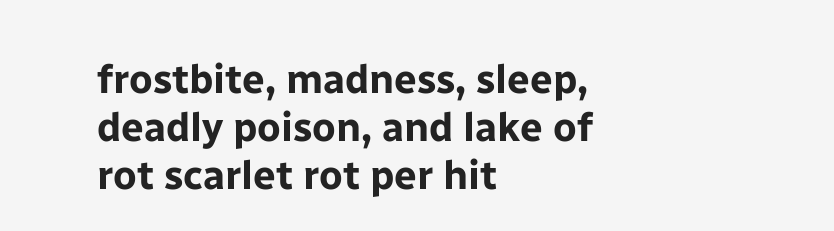frostbite, madness, sleep, deadly poison, and lake of rot scarlet rot per hit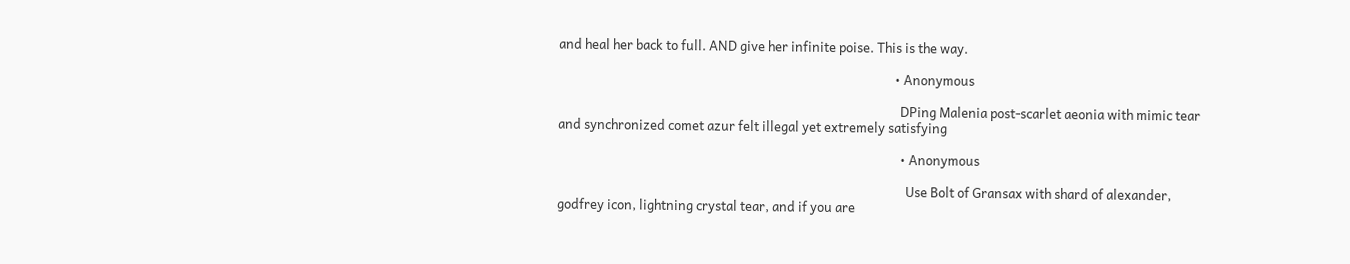and heal her back to full. AND give her infinite poise. This is the way.

                                                                                                                • Anonymous

                                                                                                                  DPing Malenia post-scarlet aeonia with mimic tear and synchronized comet azur felt illegal yet extremely satisfying

                                                                                                                  • Anonymous

                                                                                                                    Use Bolt of Gransax with shard of alexander, godfrey icon, lightning crystal tear, and if you are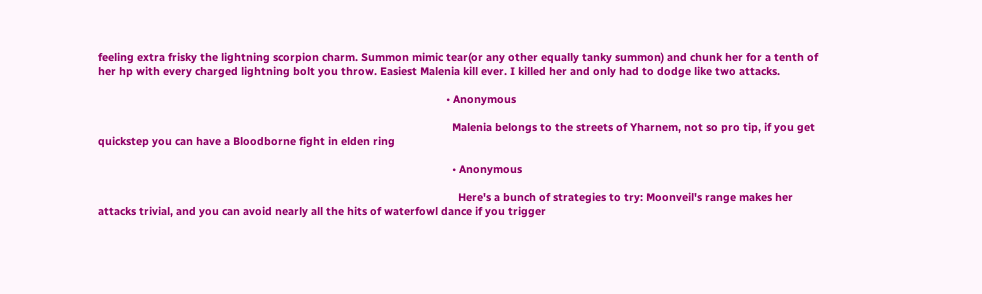feeling extra frisky the lightning scorpion charm. Summon mimic tear(or any other equally tanky summon) and chunk her for a tenth of her hp with every charged lightning bolt you throw. Easiest Malenia kill ever. I killed her and only had to dodge like two attacks.

                                                                                                                    • Anonymous

                                                                                                                      Malenia belongs to the streets of Yharnem, not so pro tip, if you get quickstep you can have a Bloodborne fight in elden ring

                                                                                                                      • Anonymous

                                                                                                                        Here's a bunch of strategies to try: Moonveil's range makes her attacks trivial, and you can avoid nearly all the hits of waterfowl dance if you trigger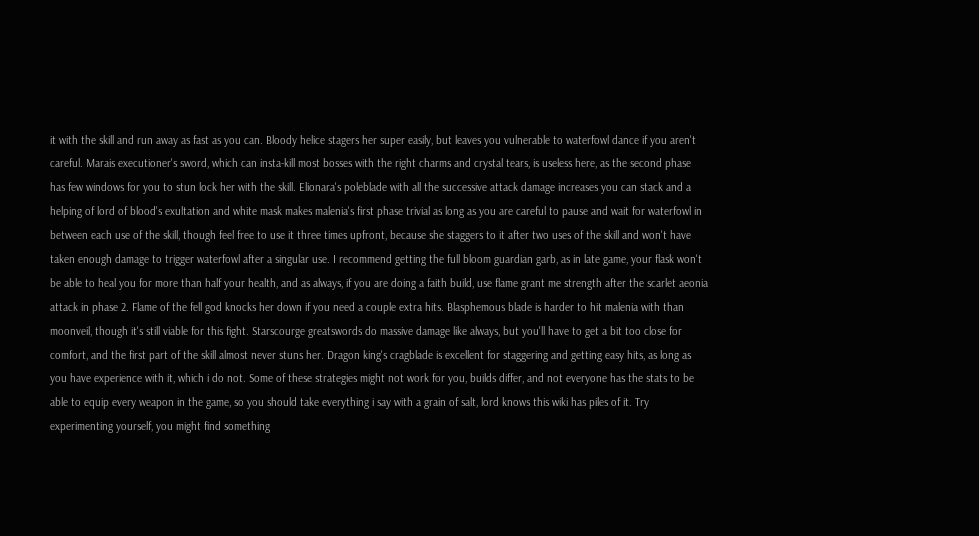it with the skill and run away as fast as you can. Bloody helice stagers her super easily, but leaves you vulnerable to waterfowl dance if you aren't careful. Marais executioner's sword, which can insta-kill most bosses with the right charms and crystal tears, is useless here, as the second phase has few windows for you to stun lock her with the skill. Elionara's poleblade with all the successive attack damage increases you can stack and a helping of lord of blood's exultation and white mask makes malenia's first phase trivial as long as you are careful to pause and wait for waterfowl in between each use of the skill, though feel free to use it three times upfront, because she staggers to it after two uses of the skill and won't have taken enough damage to trigger waterfowl after a singular use. I recommend getting the full bloom guardian garb, as in late game, your flask won't be able to heal you for more than half your health, and as always, if you are doing a faith build, use flame grant me strength after the scarlet aeonia attack in phase 2. Flame of the fell god knocks her down if you need a couple extra hits. Blasphemous blade is harder to hit malenia with than moonveil, though it's still viable for this fight. Starscourge greatswords do massive damage like always, but you'll have to get a bit too close for comfort, and the first part of the skill almost never stuns her. Dragon king's cragblade is excellent for staggering and getting easy hits, as long as you have experience with it, which i do not. Some of these strategies might not work for you, builds differ, and not everyone has the stats to be able to equip every weapon in the game, so you should take everything i say with a grain of salt, lord knows this wiki has piles of it. Try experimenting yourself, you might find something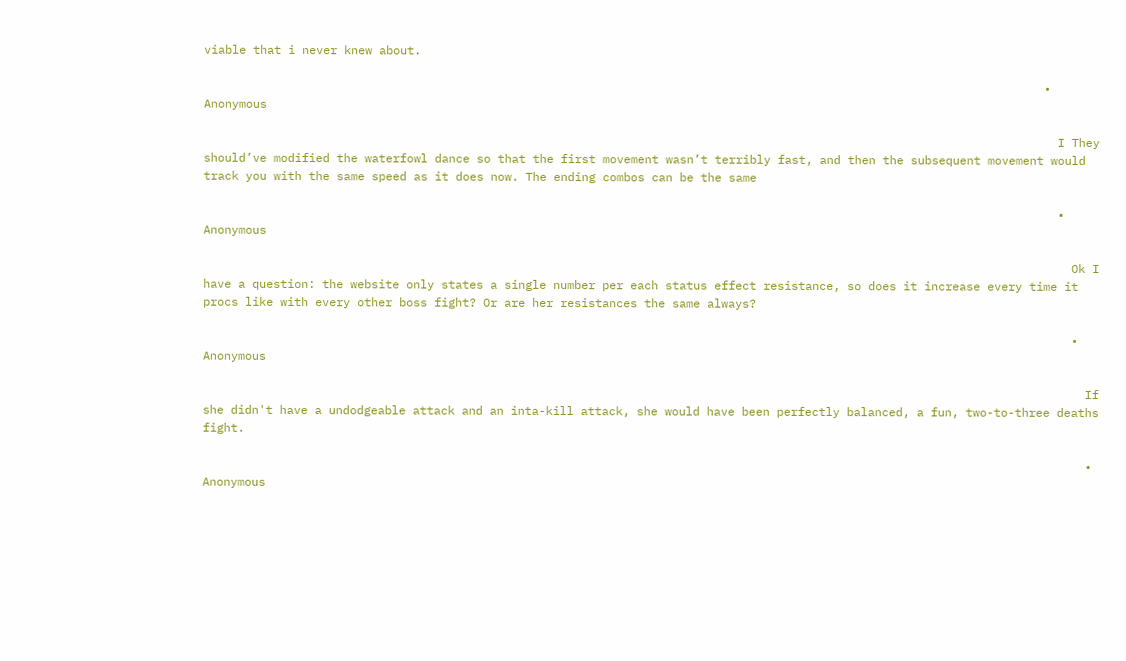viable that i never knew about.

                                                                                                                        • Anonymous

                                                                                                                          I They should’ve modified the waterfowl dance so that the first movement wasn’t terribly fast, and then the subsequent movement would track you with the same speed as it does now. The ending combos can be the same

                                                                                                                          • Anonymous

                                                                                                                            Ok I have a question: the website only states a single number per each status effect resistance, so does it increase every time it procs like with every other boss fight? Or are her resistances the same always?

                                                                                                                            • Anonymous

                                                                                                                              If she didn't have a undodgeable attack and an inta-kill attack, she would have been perfectly balanced, a fun, two-to-three deaths fight.

                                                                                                                              • Anonymous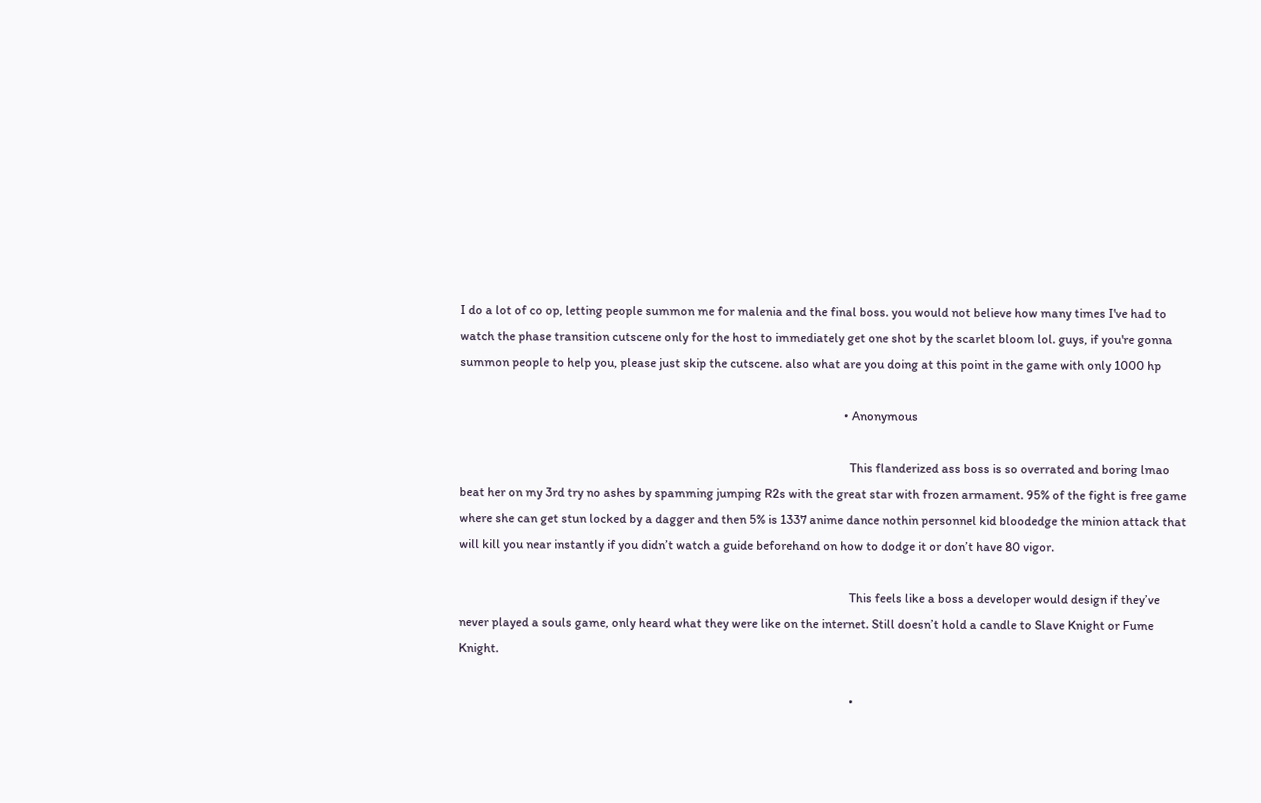I do a lot of co op, letting people summon me for malenia and the final boss. you would not believe how many times I've had to watch the phase transition cutscene only for the host to immediately get one shot by the scarlet bloom lol. guys, if you're gonna summon people to help you, please just skip the cutscene. also what are you doing at this point in the game with only 1000 hp

                                                                                                                                • Anonymous

                                                                                                                                  This flanderized ass boss is so overrated and boring lmao beat her on my 3rd try no ashes by spamming jumping R2s with the great star with frozen armament. 95% of the fight is free game where she can get stun locked by a dagger and then 5% is 1337 anime dance nothin personnel kid bloodedge the minion attack that will kill you near instantly if you didn’t watch a guide beforehand on how to dodge it or don’t have 80 vigor.

                                                                                                                                  This feels like a boss a developer would design if they’ve never played a souls game, only heard what they were like on the internet. Still doesn’t hold a candle to Slave Knight or Fume Knight.

                                                                                                                                  •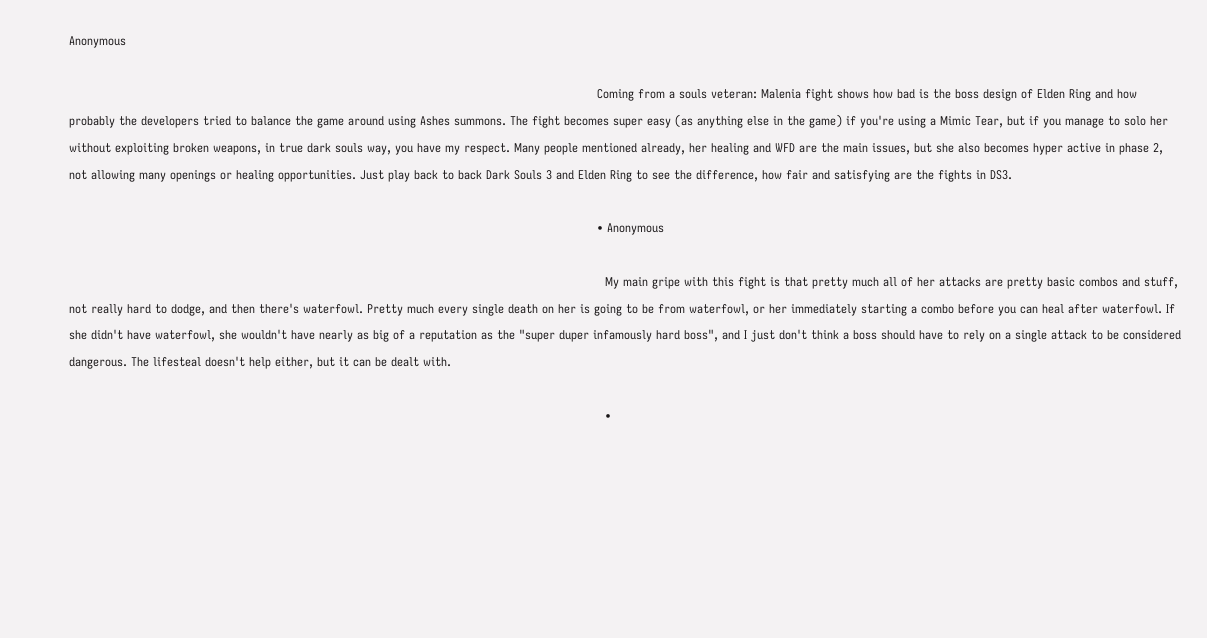Anonymous

                                                                                                                                    Coming from a souls veteran: Malenia fight shows how bad is the boss design of Elden Ring and how probably the developers tried to balance the game around using Ashes summons. The fight becomes super easy (as anything else in the game) if you're using a Mimic Tear, but if you manage to solo her without exploiting broken weapons, in true dark souls way, you have my respect. Many people mentioned already, her healing and WFD are the main issues, but she also becomes hyper active in phase 2, not allowing many openings or healing opportunities. Just play back to back Dark Souls 3 and Elden Ring to see the difference, how fair and satisfying are the fights in DS3.

                                                                                                                                    • Anonymous

                                                                                                                                      My main gripe with this fight is that pretty much all of her attacks are pretty basic combos and stuff, not really hard to dodge, and then there's waterfowl. Pretty much every single death on her is going to be from waterfowl, or her immediately starting a combo before you can heal after waterfowl. If she didn't have waterfowl, she wouldn't have nearly as big of a reputation as the "super duper infamously hard boss", and I just don't think a boss should have to rely on a single attack to be considered dangerous. The lifesteal doesn't help either, but it can be dealt with.

                                                                                                                                      •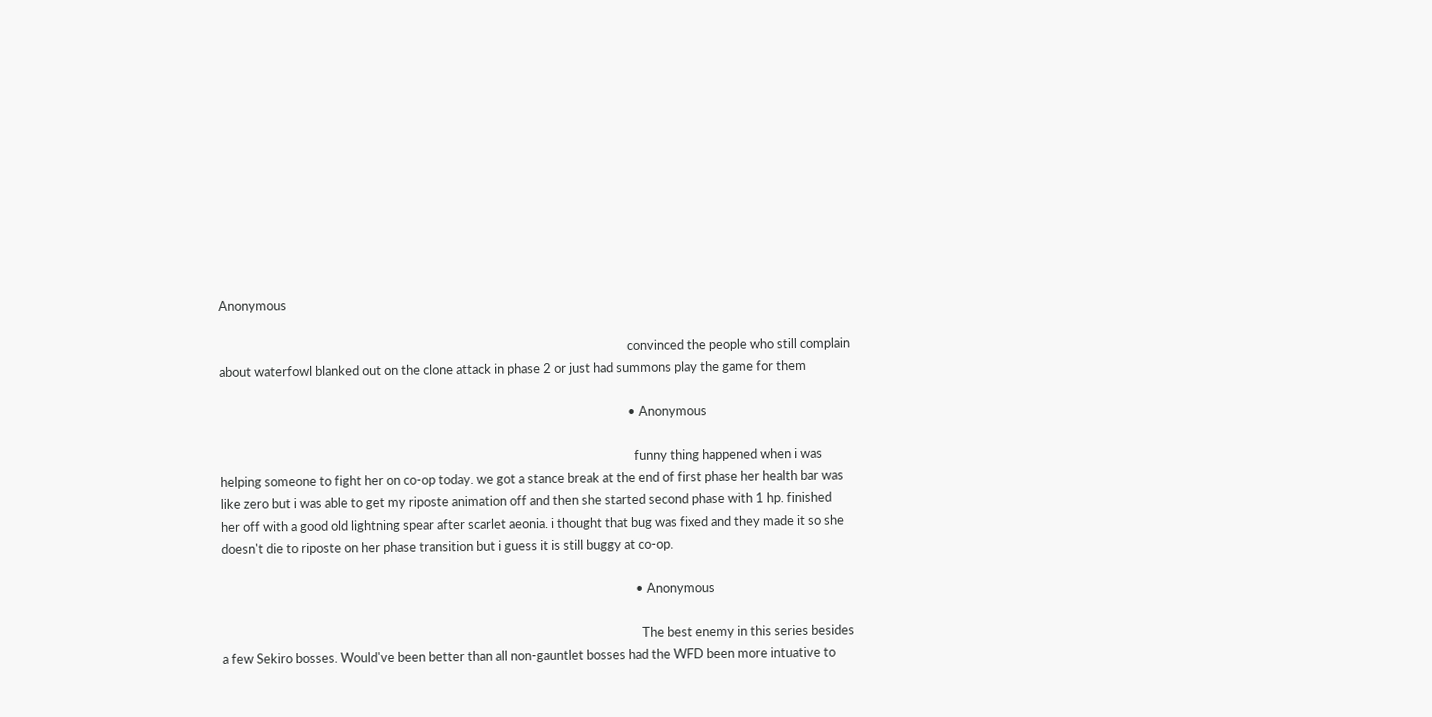Anonymous

                                                                                                                                        convinced the people who still complain about waterfowl blanked out on the clone attack in phase 2 or just had summons play the game for them

                                                                                                                                        • Anonymous

                                                                                                                                          funny thing happened when i was helping someone to fight her on co-op today. we got a stance break at the end of first phase her health bar was like zero but i was able to get my riposte animation off and then she started second phase with 1 hp. finished her off with a good old lightning spear after scarlet aeonia. i thought that bug was fixed and they made it so she doesn't die to riposte on her phase transition but i guess it is still buggy at co-op.

                                                                                                                                          • Anonymous

                                                                                                                                            The best enemy in this series besides a few Sekiro bosses. Would've been better than all non-gauntlet bosses had the WFD been more intuative to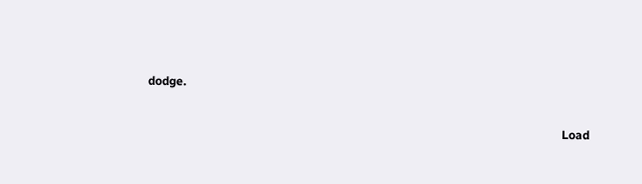dodge.

                                                                                                                                          Load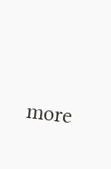more